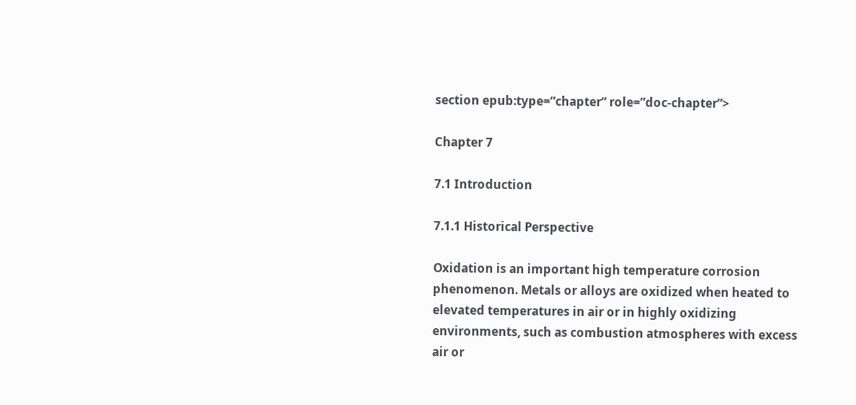section epub:type=”chapter” role=”doc-chapter”>

Chapter 7

7.1 Introduction

7.1.1 Historical Perspective

Oxidation is an important high temperature corrosion phenomenon. Metals or alloys are oxidized when heated to elevated temperatures in air or in highly oxidizing environments, such as combustion atmospheres with excess air or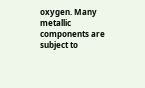oxygen. Many metallic components are subject to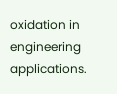oxidation in engineering applications.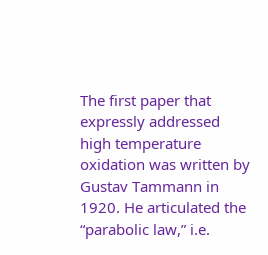The first paper that expressly addressed high temperature oxidation was written by Gustav Tammann in 1920. He articulated the “parabolic law,” i.e.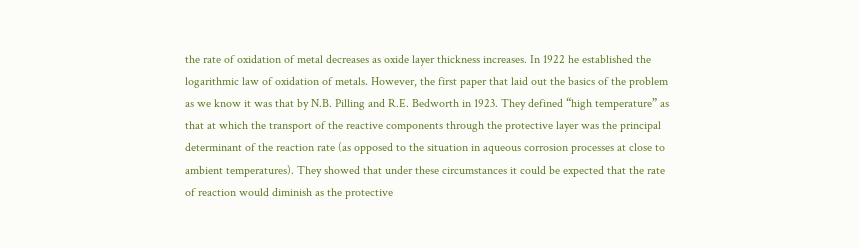the rate of oxidation of metal decreases as oxide layer thickness increases. In 1922 he established the logarithmic law of oxidation of metals. However, the first paper that laid out the basics of the problem as we know it was that by N.B. Pilling and R.E. Bedworth in 1923. They defined “high temperature” as that at which the transport of the reactive components through the protective layer was the principal determinant of the reaction rate (as opposed to the situation in aqueous corrosion processes at close to ambient temperatures). They showed that under these circumstances it could be expected that the rate of reaction would diminish as the protective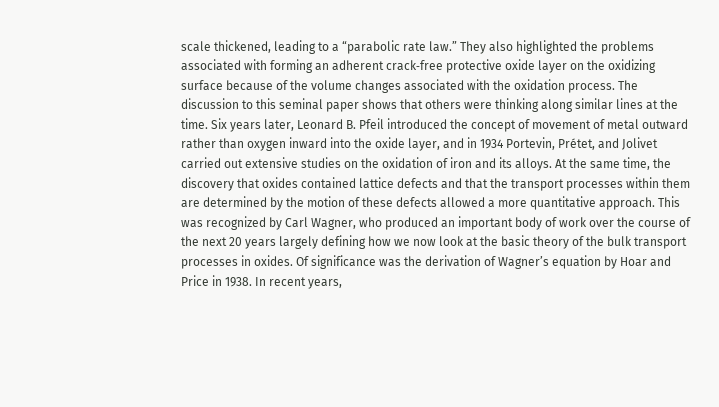scale thickened, leading to a “parabolic rate law.” They also highlighted the problems associated with forming an adherent crack‐free protective oxide layer on the oxidizing surface because of the volume changes associated with the oxidation process. The discussion to this seminal paper shows that others were thinking along similar lines at the time. Six years later, Leonard B. Pfeil introduced the concept of movement of metal outward rather than oxygen inward into the oxide layer, and in 1934 Portevin, Prétet, and Jolivet carried out extensive studies on the oxidation of iron and its alloys. At the same time, the discovery that oxides contained lattice defects and that the transport processes within them are determined by the motion of these defects allowed a more quantitative approach. This was recognized by Carl Wagner, who produced an important body of work over the course of the next 20 years largely defining how we now look at the basic theory of the bulk transport processes in oxides. Of significance was the derivation of Wagner’s equation by Hoar and Price in 1938. In recent years,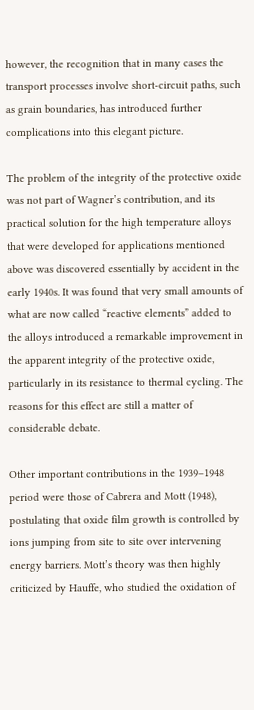however, the recognition that in many cases the transport processes involve short‐circuit paths, such as grain boundaries, has introduced further complications into this elegant picture.

The problem of the integrity of the protective oxide was not part of Wagner’s contribution, and its practical solution for the high temperature alloys that were developed for applications mentioned above was discovered essentially by accident in the early 1940s. It was found that very small amounts of what are now called “reactive elements” added to the alloys introduced a remarkable improvement in the apparent integrity of the protective oxide, particularly in its resistance to thermal cycling. The reasons for this effect are still a matter of considerable debate.

Other important contributions in the 1939–1948 period were those of Cabrera and Mott (1948), postulating that oxide film growth is controlled by ions jumping from site to site over intervening energy barriers. Mott’s theory was then highly criticized by Hauffe, who studied the oxidation of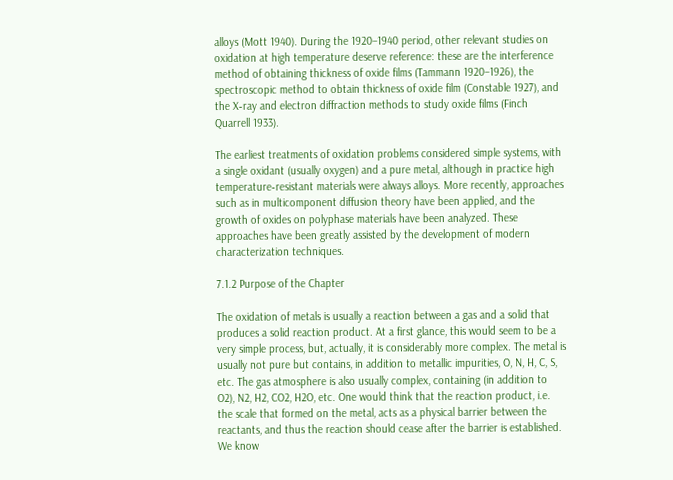alloys (Mott 1940). During the 1920–1940 period, other relevant studies on oxidation at high temperature deserve reference: these are the interference method of obtaining thickness of oxide films (Tammann 1920–1926), the spectroscopic method to obtain thickness of oxide film (Constable 1927), and the X‐ray and electron diffraction methods to study oxide films (Finch Quarrell 1933).

The earliest treatments of oxidation problems considered simple systems, with a single oxidant (usually oxygen) and a pure metal, although in practice high temperature‐resistant materials were always alloys. More recently, approaches such as in multicomponent diffusion theory have been applied, and the growth of oxides on polyphase materials have been analyzed. These approaches have been greatly assisted by the development of modern characterization techniques.

7.1.2 Purpose of the Chapter

The oxidation of metals is usually a reaction between a gas and a solid that produces a solid reaction product. At a first glance, this would seem to be a very simple process, but, actually, it is considerably more complex. The metal is usually not pure but contains, in addition to metallic impurities, O, N, H, C, S, etc. The gas atmosphere is also usually complex, containing (in addition to O2), N2, H2, CO2, H2O, etc. One would think that the reaction product, i.e. the scale that formed on the metal, acts as a physical barrier between the reactants, and thus the reaction should cease after the barrier is established. We know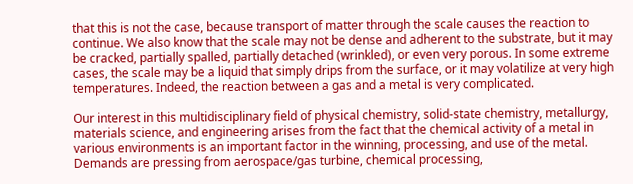that this is not the case, because transport of matter through the scale causes the reaction to continue. We also know that the scale may not be dense and adherent to the substrate, but it may be cracked, partially spalled, partially detached (wrinkled), or even very porous. In some extreme cases, the scale may be a liquid that simply drips from the surface, or it may volatilize at very high temperatures. Indeed, the reaction between a gas and a metal is very complicated.

Our interest in this multidisciplinary field of physical chemistry, solid‐state chemistry, metallurgy, materials science, and engineering arises from the fact that the chemical activity of a metal in various environments is an important factor in the winning, processing, and use of the metal. Demands are pressing from aerospace/gas turbine, chemical processing,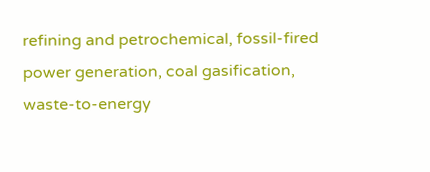refining and petrochemical, fossil‐fired power generation, coal gasification, waste‐to‐energy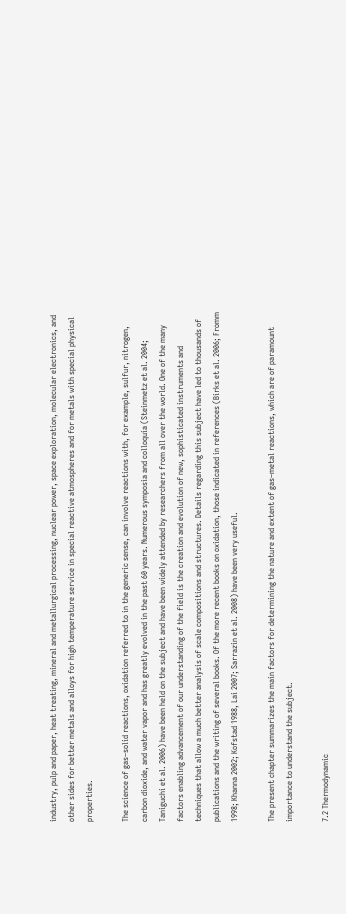industry, pulp and paper, heat treating, mineral and metallurgical processing, nuclear power, space exploration, molecular electronics, and other sides for better metals and alloys for high temperature service in special reactive atmospheres and for metals with special physical properties.

The science of gas–solid reactions, oxidation referred to in the generic sense, can involve reactions with, for example, sulfur, nitrogen, carbon dioxide, and water vapor and has greatly evolved in the past 60 years. Numerous symposia and colloquia (Steinmetz et al. 2004; Taniguchi et al. 2006) have been held on the subject and have been widely attended by researchers from all over the world. One of the many factors enabling advancement of our understanding of the field is the creation and evolution of new, sophisticated instruments and techniques that allow a much better analysis of scale compositions and structures. Details regarding this subject have led to thousands of publications and the writing of several books. Of the more recent books on oxidation, those indicated in references (Birks et al. 2006; Fromm 1998; Khanna 2002; Kofstad 1988, Lai 2007; Sarrazin et al. 2008) have been very useful.

The present chapter summarizes the main factors for determining the nature and extent of gas–metal reactions, which are of paramount importance to understand the subject.

7.2 Thermodynamic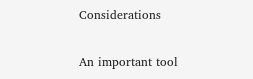Considerations

An important tool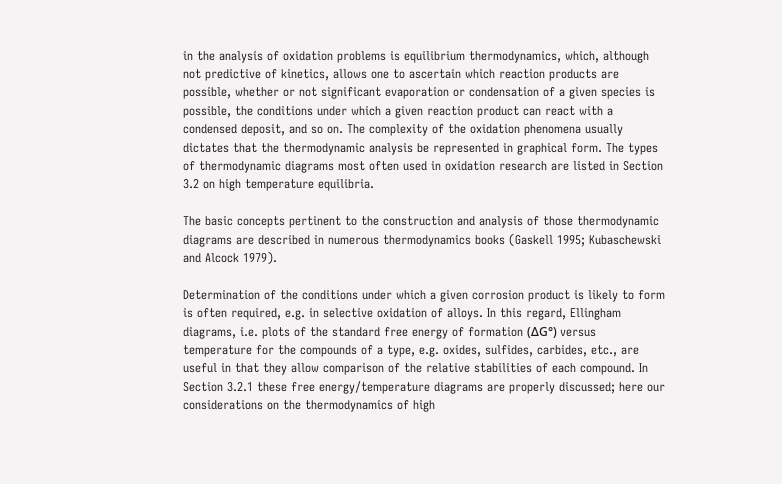in the analysis of oxidation problems is equilibrium thermodynamics, which, although not predictive of kinetics, allows one to ascertain which reaction products are possible, whether or not significant evaporation or condensation of a given species is possible, the conditions under which a given reaction product can react with a condensed deposit, and so on. The complexity of the oxidation phenomena usually dictates that the thermodynamic analysis be represented in graphical form. The types of thermodynamic diagrams most often used in oxidation research are listed in Section 3.2 on high temperature equilibria.

The basic concepts pertinent to the construction and analysis of those thermodynamic diagrams are described in numerous thermodynamics books (Gaskell 1995; Kubaschewski and Alcock 1979).

Determination of the conditions under which a given corrosion product is likely to form is often required, e.g. in selective oxidation of alloys. In this regard, Ellingham diagrams, i.e. plots of the standard free energy of formation (ΔG°) versus temperature for the compounds of a type, e.g. oxides, sulfides, carbides, etc., are useful in that they allow comparison of the relative stabilities of each compound. In Section 3.2.1 these free energy/temperature diagrams are properly discussed; here our considerations on the thermodynamics of high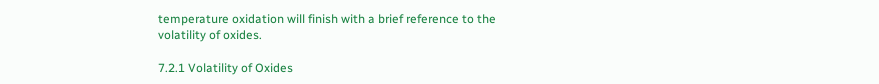temperature oxidation will finish with a brief reference to the volatility of oxides.

7.2.1 Volatility of Oxides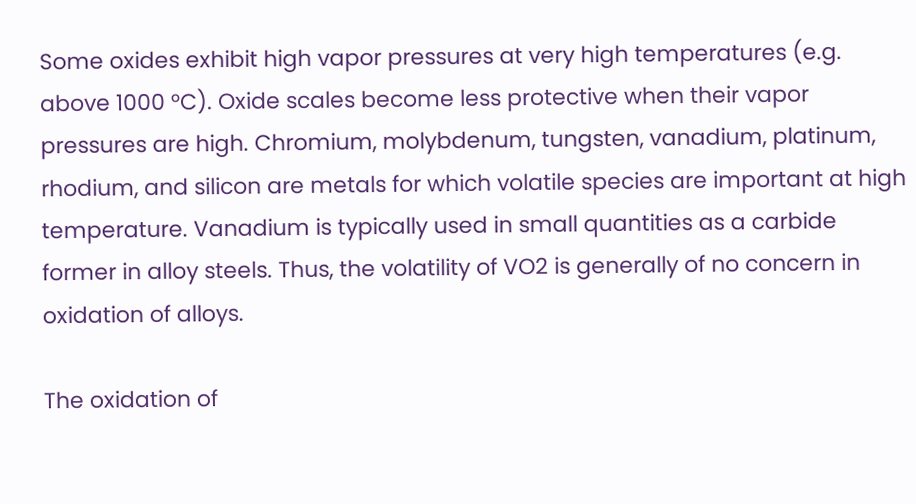Some oxides exhibit high vapor pressures at very high temperatures (e.g. above 1000 °C). Oxide scales become less protective when their vapor pressures are high. Chromium, molybdenum, tungsten, vanadium, platinum, rhodium, and silicon are metals for which volatile species are important at high temperature. Vanadium is typically used in small quantities as a carbide former in alloy steels. Thus, the volatility of VO2 is generally of no concern in oxidation of alloys.

The oxidation of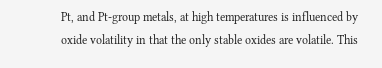Pt, and Pt‐group metals, at high temperatures is influenced by oxide volatility in that the only stable oxides are volatile. This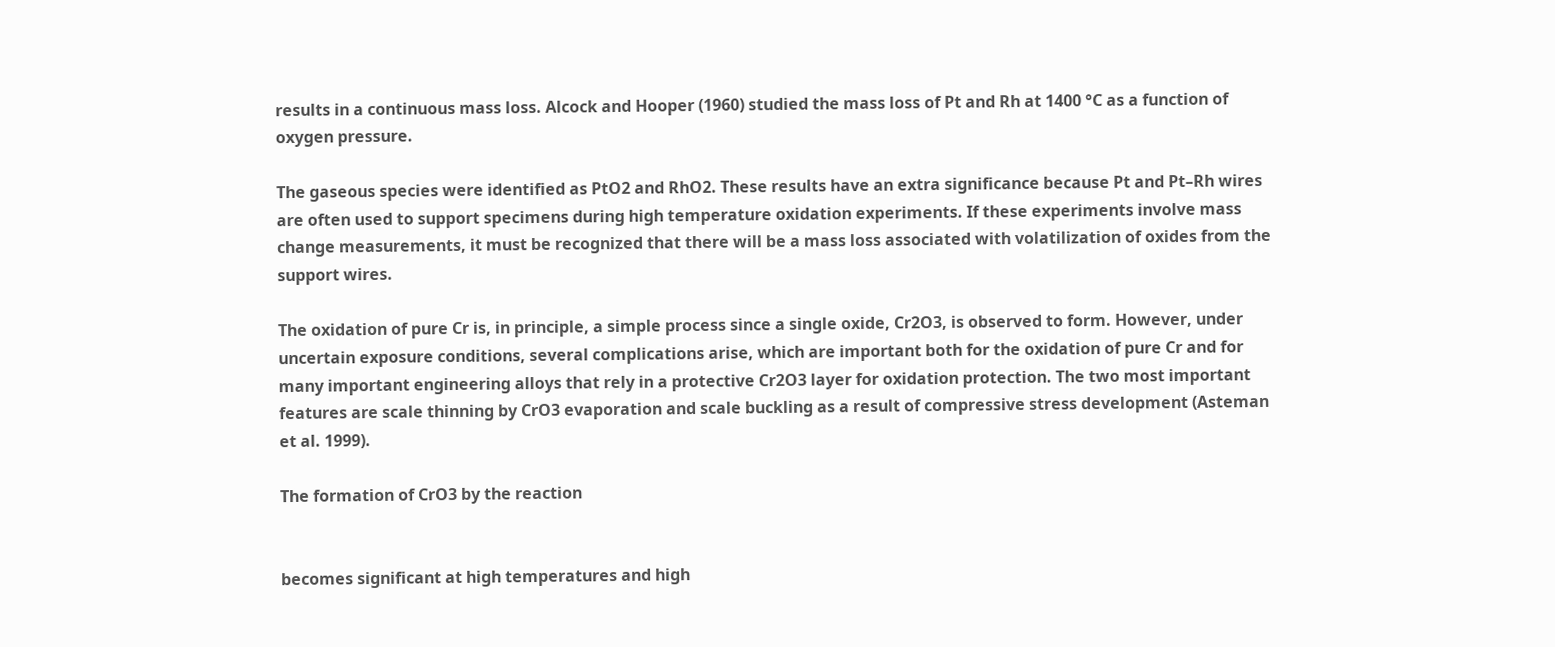results in a continuous mass loss. Alcock and Hooper (1960) studied the mass loss of Pt and Rh at 1400 °C as a function of oxygen pressure.

The gaseous species were identified as PtO2 and RhO2. These results have an extra significance because Pt and Pt–Rh wires are often used to support specimens during high temperature oxidation experiments. If these experiments involve mass change measurements, it must be recognized that there will be a mass loss associated with volatilization of oxides from the support wires.

The oxidation of pure Cr is, in principle, a simple process since a single oxide, Cr2O3, is observed to form. However, under uncertain exposure conditions, several complications arise, which are important both for the oxidation of pure Cr and for many important engineering alloys that rely in a protective Cr2O3 layer for oxidation protection. The two most important features are scale thinning by CrO3 evaporation and scale buckling as a result of compressive stress development (Asteman et al. 1999).

The formation of CrO3 by the reaction


becomes significant at high temperatures and high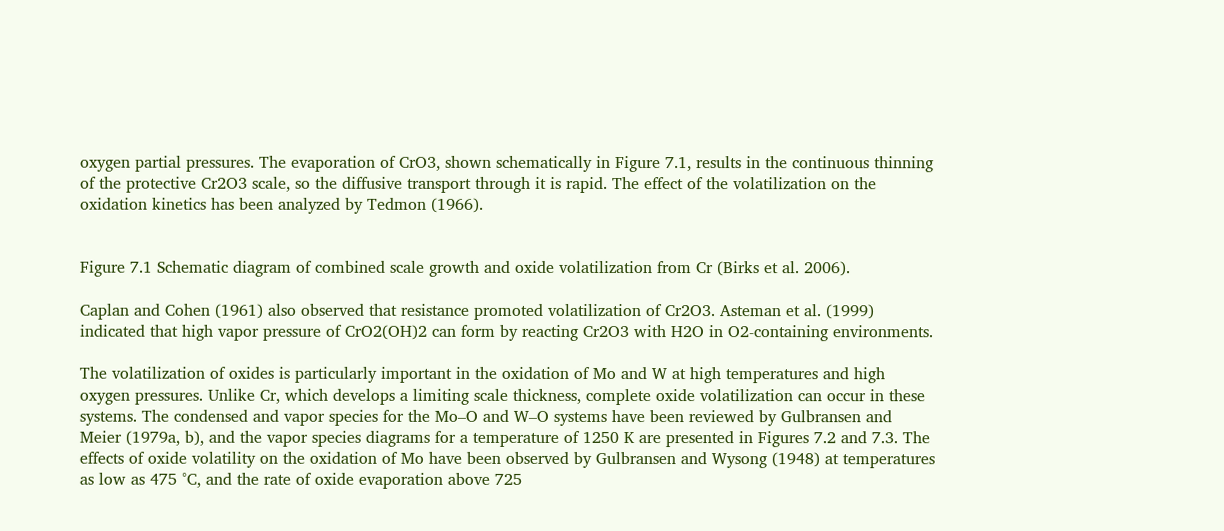oxygen partial pressures. The evaporation of CrO3, shown schematically in Figure 7.1, results in the continuous thinning of the protective Cr2O3 scale, so the diffusive transport through it is rapid. The effect of the volatilization on the oxidation kinetics has been analyzed by Tedmon (1966).


Figure 7.1 Schematic diagram of combined scale growth and oxide volatilization from Cr (Birks et al. 2006).

Caplan and Cohen (1961) also observed that resistance promoted volatilization of Cr2O3. Asteman et al. (1999) indicated that high vapor pressure of CrO2(OH)2 can form by reacting Cr2O3 with H2O in O2‐containing environments.

The volatilization of oxides is particularly important in the oxidation of Mo and W at high temperatures and high oxygen pressures. Unlike Cr, which develops a limiting scale thickness, complete oxide volatilization can occur in these systems. The condensed and vapor species for the Mo–O and W–O systems have been reviewed by Gulbransen and Meier (1979a, b), and the vapor species diagrams for a temperature of 1250 K are presented in Figures 7.2 and 7.3. The effects of oxide volatility on the oxidation of Mo have been observed by Gulbransen and Wysong (1948) at temperatures as low as 475 °C, and the rate of oxide evaporation above 725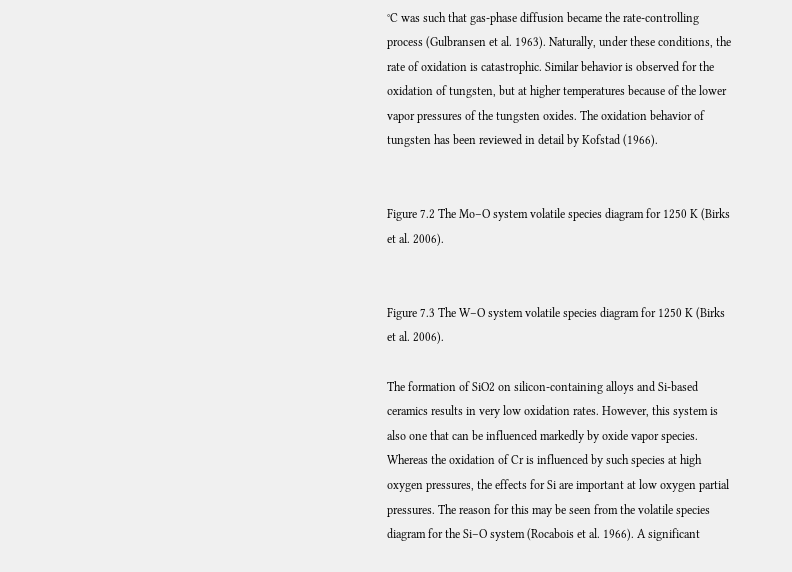°C was such that gas‐phase diffusion became the rate‐controlling process (Gulbransen et al. 1963). Naturally, under these conditions, the rate of oxidation is catastrophic. Similar behavior is observed for the oxidation of tungsten, but at higher temperatures because of the lower vapor pressures of the tungsten oxides. The oxidation behavior of tungsten has been reviewed in detail by Kofstad (1966).


Figure 7.2 The Mo–O system volatile species diagram for 1250 K (Birks et al. 2006).


Figure 7.3 The W–O system volatile species diagram for 1250 K (Birks et al. 2006).

The formation of SiO2 on silicon‐containing alloys and Si‐based ceramics results in very low oxidation rates. However, this system is also one that can be influenced markedly by oxide vapor species. Whereas the oxidation of Cr is influenced by such species at high oxygen pressures, the effects for Si are important at low oxygen partial pressures. The reason for this may be seen from the volatile species diagram for the Si–O system (Rocabois et al. 1966). A significant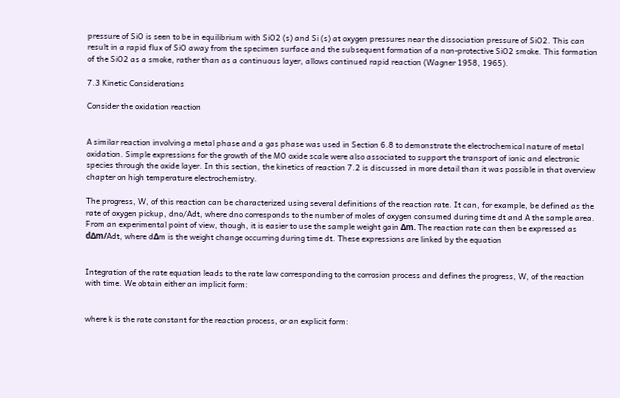pressure of SiO is seen to be in equilibrium with SiO2 (s) and Si (s) at oxygen pressures near the dissociation pressure of SiO2. This can result in a rapid flux of SiO away from the specimen surface and the subsequent formation of a non‐protective SiO2 smoke. This formation of the SiO2 as a smoke, rather than as a continuous layer, allows continued rapid reaction (Wagner 1958, 1965).

7.3 Kinetic Considerations

Consider the oxidation reaction


A similar reaction involving a metal phase and a gas phase was used in Section 6.8 to demonstrate the electrochemical nature of metal oxidation. Simple expressions for the growth of the MO oxide scale were also associated to support the transport of ionic and electronic species through the oxide layer. In this section, the kinetics of reaction 7.2 is discussed in more detail than it was possible in that overview chapter on high temperature electrochemistry.

The progress, W, of this reaction can be characterized using several definitions of the reaction rate. It can, for example, be defined as the rate of oxygen pickup, dno/Adt, where dno corresponds to the number of moles of oxygen consumed during time dt and A the sample area. From an experimental point of view, though, it is easier to use the sample weight gain Δm. The reaction rate can then be expressed as dΔm/Adt, where dΔm is the weight change occurring during time dt. These expressions are linked by the equation


Integration of the rate equation leads to the rate law corresponding to the corrosion process and defines the progress, W, of the reaction with time. We obtain either an implicit form:


where k is the rate constant for the reaction process, or an explicit form: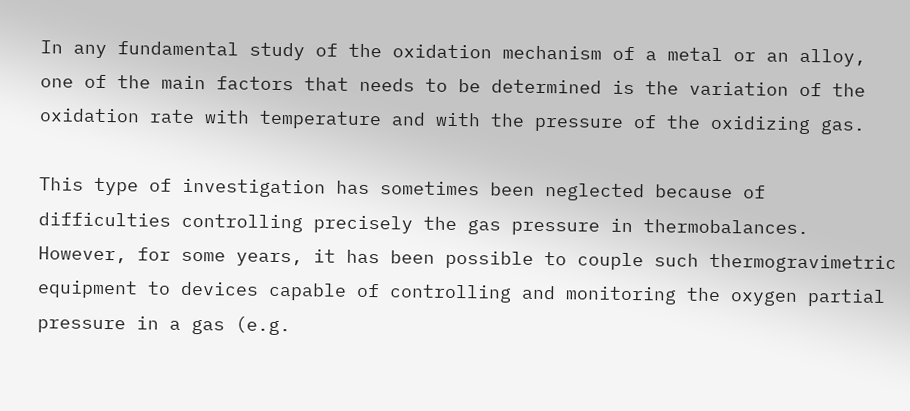In any fundamental study of the oxidation mechanism of a metal or an alloy, one of the main factors that needs to be determined is the variation of the oxidation rate with temperature and with the pressure of the oxidizing gas.

This type of investigation has sometimes been neglected because of difficulties controlling precisely the gas pressure in thermobalances. However, for some years, it has been possible to couple such thermogravimetric equipment to devices capable of controlling and monitoring the oxygen partial pressure in a gas (e.g.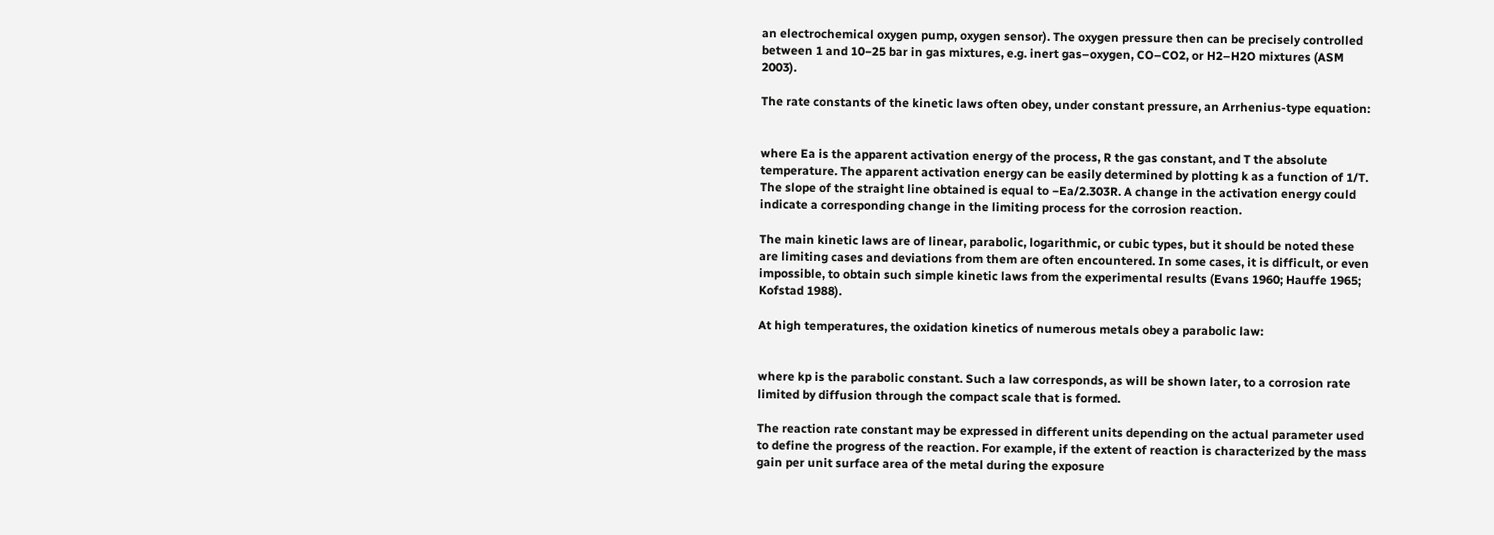an electrochemical oxygen pump, oxygen sensor). The oxygen pressure then can be precisely controlled between 1 and 10−25 bar in gas mixtures, e.g. inert gas–oxygen, CO–CO2, or H2–H2O mixtures (ASM 2003).

The rate constants of the kinetic laws often obey, under constant pressure, an Arrhenius‐type equation:


where Ea is the apparent activation energy of the process, R the gas constant, and T the absolute temperature. The apparent activation energy can be easily determined by plotting k as a function of 1/T. The slope of the straight line obtained is equal to −Ea/2.303R. A change in the activation energy could indicate a corresponding change in the limiting process for the corrosion reaction.

The main kinetic laws are of linear, parabolic, logarithmic, or cubic types, but it should be noted these are limiting cases and deviations from them are often encountered. In some cases, it is difficult, or even impossible, to obtain such simple kinetic laws from the experimental results (Evans 1960; Hauffe 1965; Kofstad 1988).

At high temperatures, the oxidation kinetics of numerous metals obey a parabolic law:


where kp is the parabolic constant. Such a law corresponds, as will be shown later, to a corrosion rate limited by diffusion through the compact scale that is formed.

The reaction rate constant may be expressed in different units depending on the actual parameter used to define the progress of the reaction. For example, if the extent of reaction is characterized by the mass gain per unit surface area of the metal during the exposure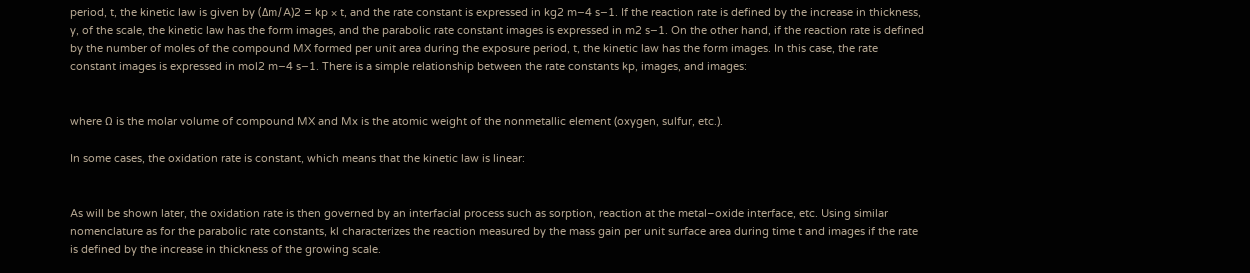period, t, the kinetic law is given by (Δm/A)2 = kp × t, and the rate constant is expressed in kg2 m−4 s−1. If the reaction rate is defined by the increase in thickness, y, of the scale, the kinetic law has the form images, and the parabolic rate constant images is expressed in m2 s−1. On the other hand, if the reaction rate is defined by the number of moles of the compound MX formed per unit area during the exposure period, t, the kinetic law has the form images. In this case, the rate constant images is expressed in mol2 m−4 s−1. There is a simple relationship between the rate constants kp, images, and images:


where Ω is the molar volume of compound MX and Mx is the atomic weight of the nonmetallic element (oxygen, sulfur, etc.).

In some cases, the oxidation rate is constant, which means that the kinetic law is linear:


As will be shown later, the oxidation rate is then governed by an interfacial process such as sorption, reaction at the metal–oxide interface, etc. Using similar nomenclature as for the parabolic rate constants, kl characterizes the reaction measured by the mass gain per unit surface area during time t and images if the rate is defined by the increase in thickness of the growing scale.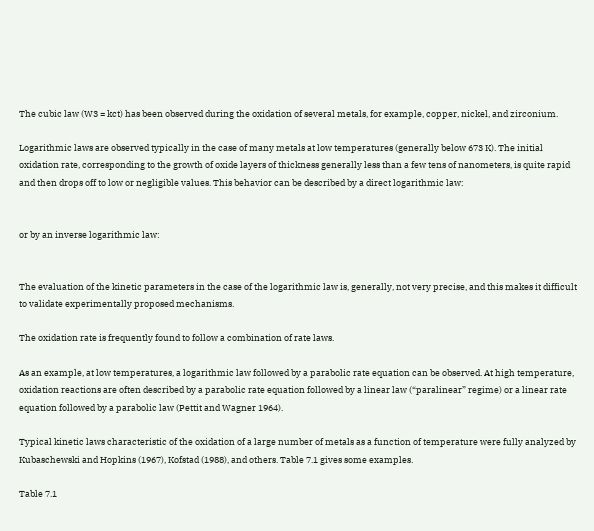The cubic law (W3 = kct) has been observed during the oxidation of several metals, for example, copper, nickel, and zirconium.

Logarithmic laws are observed typically in the case of many metals at low temperatures (generally below 673 K). The initial oxidation rate, corresponding to the growth of oxide layers of thickness generally less than a few tens of nanometers, is quite rapid and then drops off to low or negligible values. This behavior can be described by a direct logarithmic law:


or by an inverse logarithmic law:


The evaluation of the kinetic parameters in the case of the logarithmic law is, generally, not very precise, and this makes it difficult to validate experimentally proposed mechanisms.

The oxidation rate is frequently found to follow a combination of rate laws.

As an example, at low temperatures, a logarithmic law followed by a parabolic rate equation can be observed. At high temperature, oxidation reactions are often described by a parabolic rate equation followed by a linear law (“paralinear” regime) or a linear rate equation followed by a parabolic law (Pettit and Wagner 1964).

Typical kinetic laws characteristic of the oxidation of a large number of metals as a function of temperature were fully analyzed by Kubaschewski and Hopkins (1967), Kofstad (1988), and others. Table 7.1 gives some examples.

Table 7.1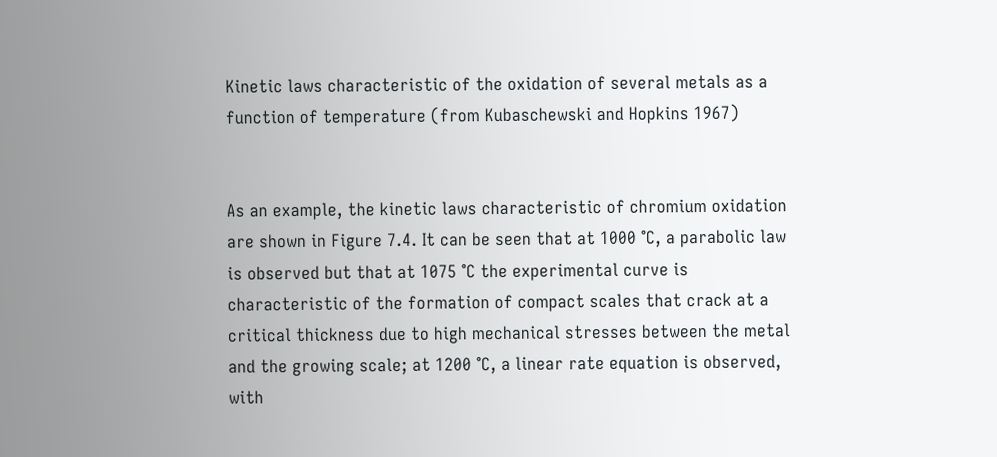Kinetic laws characteristic of the oxidation of several metals as a function of temperature (from Kubaschewski and Hopkins 1967)


As an example, the kinetic laws characteristic of chromium oxidation are shown in Figure 7.4. It can be seen that at 1000 °C, a parabolic law is observed but that at 1075 °C the experimental curve is characteristic of the formation of compact scales that crack at a critical thickness due to high mechanical stresses between the metal and the growing scale; at 1200 °C, a linear rate equation is observed, with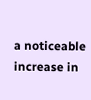a noticeable increase in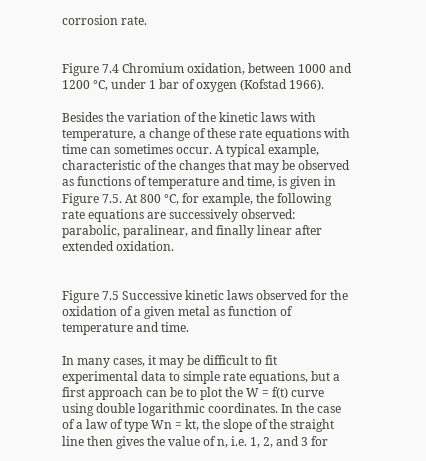corrosion rate.


Figure 7.4 Chromium oxidation, between 1000 and 1200 °C, under 1 bar of oxygen (Kofstad 1966).

Besides the variation of the kinetic laws with temperature, a change of these rate equations with time can sometimes occur. A typical example, characteristic of the changes that may be observed as functions of temperature and time, is given in Figure 7.5. At 800 °C, for example, the following rate equations are successively observed: parabolic, paralinear, and finally linear after extended oxidation.


Figure 7.5 Successive kinetic laws observed for the oxidation of a given metal as function of temperature and time.

In many cases, it may be difficult to fit experimental data to simple rate equations, but a first approach can be to plot the W = f(t) curve using double logarithmic coordinates. In the case of a law of type Wn = kt, the slope of the straight line then gives the value of n, i.e. 1, 2, and 3 for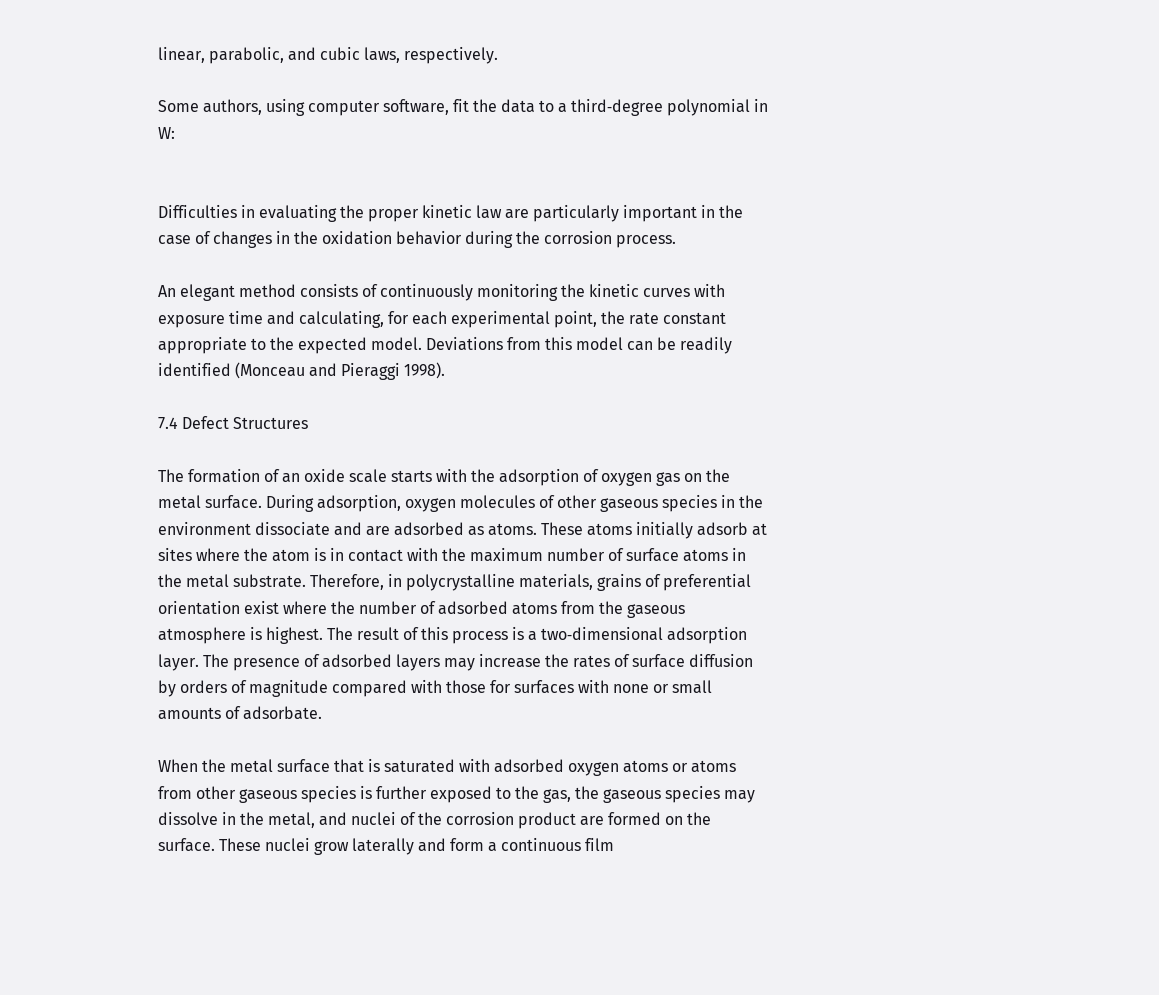linear, parabolic, and cubic laws, respectively.

Some authors, using computer software, fit the data to a third‐degree polynomial in W:


Difficulties in evaluating the proper kinetic law are particularly important in the case of changes in the oxidation behavior during the corrosion process.

An elegant method consists of continuously monitoring the kinetic curves with exposure time and calculating, for each experimental point, the rate constant appropriate to the expected model. Deviations from this model can be readily identified (Monceau and Pieraggi 1998).

7.4 Defect Structures

The formation of an oxide scale starts with the adsorption of oxygen gas on the metal surface. During adsorption, oxygen molecules of other gaseous species in the environment dissociate and are adsorbed as atoms. These atoms initially adsorb at sites where the atom is in contact with the maximum number of surface atoms in the metal substrate. Therefore, in polycrystalline materials, grains of preferential orientation exist where the number of adsorbed atoms from the gaseous atmosphere is highest. The result of this process is a two‐dimensional adsorption layer. The presence of adsorbed layers may increase the rates of surface diffusion by orders of magnitude compared with those for surfaces with none or small amounts of adsorbate.

When the metal surface that is saturated with adsorbed oxygen atoms or atoms from other gaseous species is further exposed to the gas, the gaseous species may dissolve in the metal, and nuclei of the corrosion product are formed on the surface. These nuclei grow laterally and form a continuous film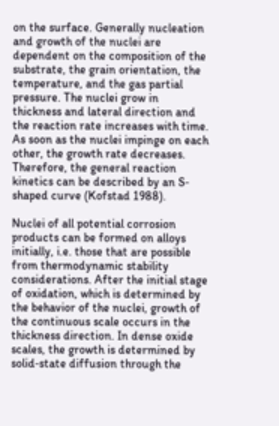on the surface. Generally nucleation and growth of the nuclei are dependent on the composition of the substrate, the grain orientation, the temperature, and the gas partial pressure. The nuclei grow in thickness and lateral direction and the reaction rate increases with time. As soon as the nuclei impinge on each other, the growth rate decreases. Therefore, the general reaction kinetics can be described by an S‐shaped curve (Kofstad 1988).

Nuclei of all potential corrosion products can be formed on alloys initially, i.e. those that are possible from thermodynamic stability considerations. After the initial stage of oxidation, which is determined by the behavior of the nuclei, growth of the continuous scale occurs in the thickness direction. In dense oxide scales, the growth is determined by solid‐state diffusion through the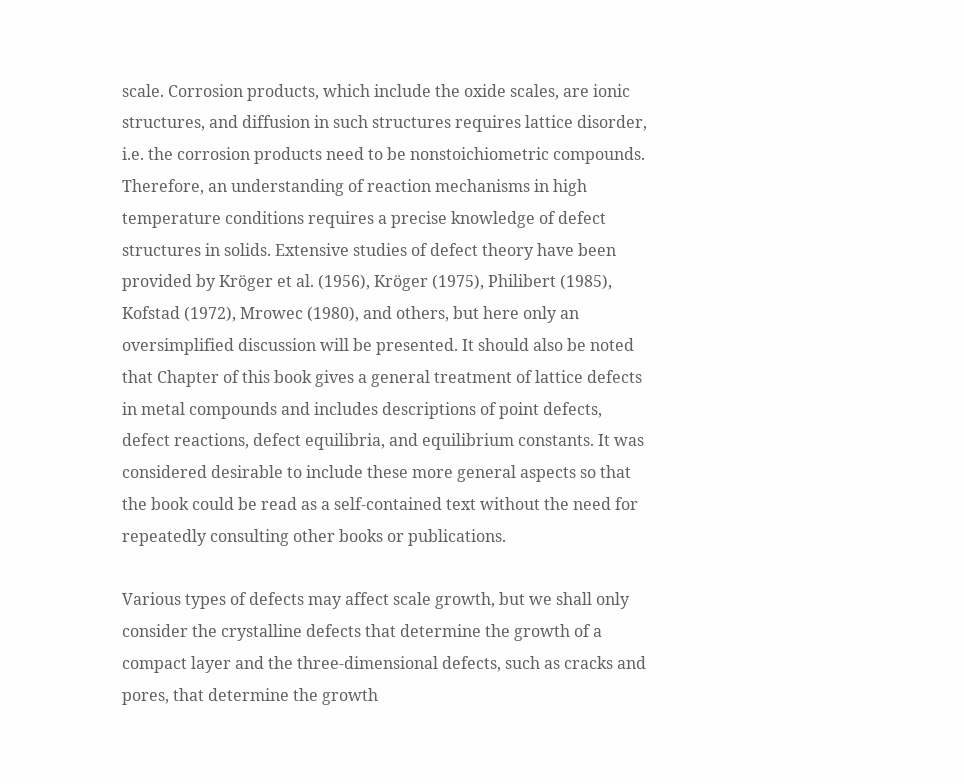scale. Corrosion products, which include the oxide scales, are ionic structures, and diffusion in such structures requires lattice disorder, i.e. the corrosion products need to be nonstoichiometric compounds. Therefore, an understanding of reaction mechanisms in high temperature conditions requires a precise knowledge of defect structures in solids. Extensive studies of defect theory have been provided by Kröger et al. (1956), Kröger (1975), Philibert (1985), Kofstad (1972), Mrowec (1980), and others, but here only an oversimplified discussion will be presented. It should also be noted that Chapter of this book gives a general treatment of lattice defects in metal compounds and includes descriptions of point defects, defect reactions, defect equilibria, and equilibrium constants. It was considered desirable to include these more general aspects so that the book could be read as a self‐contained text without the need for repeatedly consulting other books or publications.

Various types of defects may affect scale growth, but we shall only consider the crystalline defects that determine the growth of a compact layer and the three‐dimensional defects, such as cracks and pores, that determine the growth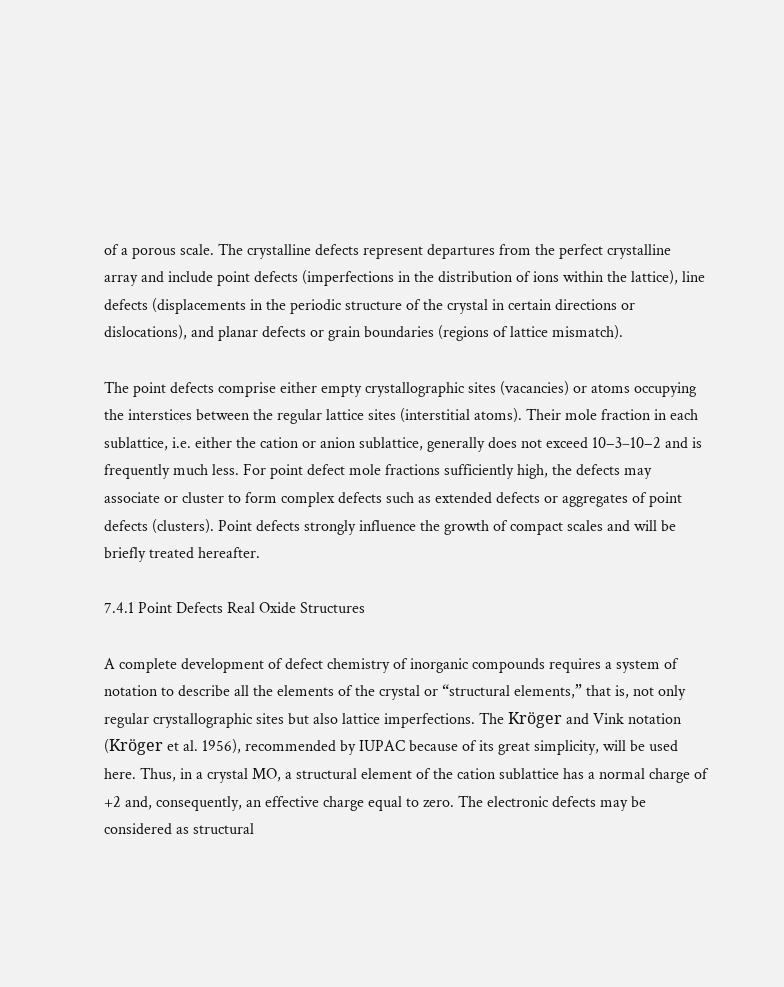of a porous scale. The crystalline defects represent departures from the perfect crystalline array and include point defects (imperfections in the distribution of ions within the lattice), line defects (displacements in the periodic structure of the crystal in certain directions or dislocations), and planar defects or grain boundaries (regions of lattice mismatch).

The point defects comprise either empty crystallographic sites (vacancies) or atoms occupying the interstices between the regular lattice sites (interstitial atoms). Their mole fraction in each sublattice, i.e. either the cation or anion sublattice, generally does not exceed 10−3–10−2 and is frequently much less. For point defect mole fractions sufficiently high, the defects may associate or cluster to form complex defects such as extended defects or aggregates of point defects (clusters). Point defects strongly influence the growth of compact scales and will be briefly treated hereafter.

7.4.1 Point Defects Real Oxide Structures

A complete development of defect chemistry of inorganic compounds requires a system of notation to describe all the elements of the crystal or “structural elements,” that is, not only regular crystallographic sites but also lattice imperfections. The Kröger and Vink notation (Kröger et al. 1956), recommended by IUPAC because of its great simplicity, will be used here. Thus, in a crystal MO, a structural element of the cation sublattice has a normal charge of +2 and, consequently, an effective charge equal to zero. The electronic defects may be considered as structural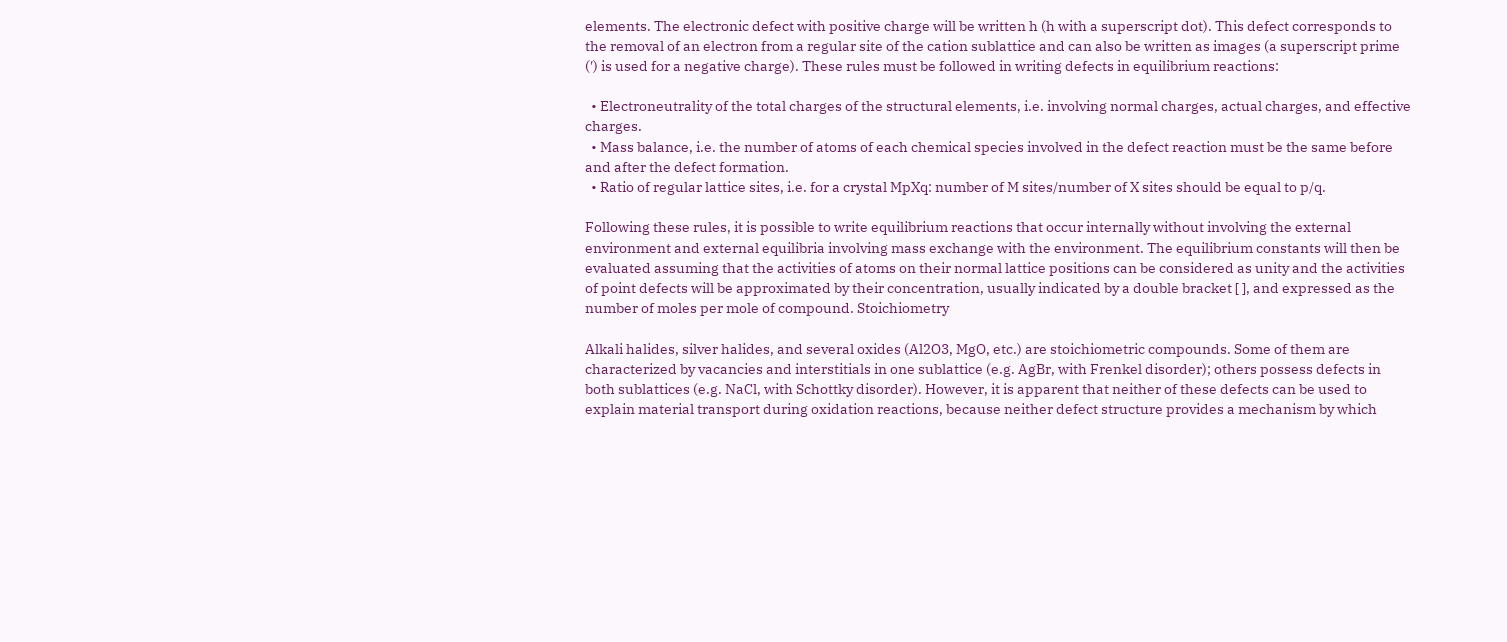elements. The electronic defect with positive charge will be written h (h with a superscript dot). This defect corresponds to the removal of an electron from a regular site of the cation sublattice and can also be written as images (a superscript prime (′) is used for a negative charge). These rules must be followed in writing defects in equilibrium reactions:

  • Electroneutrality of the total charges of the structural elements, i.e. involving normal charges, actual charges, and effective charges.
  • Mass balance, i.e. the number of atoms of each chemical species involved in the defect reaction must be the same before and after the defect formation.
  • Ratio of regular lattice sites, i.e. for a crystal MpXq: number of M sites/number of X sites should be equal to p/q.

Following these rules, it is possible to write equilibrium reactions that occur internally without involving the external environment and external equilibria involving mass exchange with the environment. The equilibrium constants will then be evaluated assuming that the activities of atoms on their normal lattice positions can be considered as unity and the activities of point defects will be approximated by their concentration, usually indicated by a double bracket [ ], and expressed as the number of moles per mole of compound. Stoichiometry

Alkali halides, silver halides, and several oxides (Al2O3, MgO, etc.) are stoichiometric compounds. Some of them are characterized by vacancies and interstitials in one sublattice (e.g. AgBr, with Frenkel disorder); others possess defects in both sublattices (e.g. NaCl, with Schottky disorder). However, it is apparent that neither of these defects can be used to explain material transport during oxidation reactions, because neither defect structure provides a mechanism by which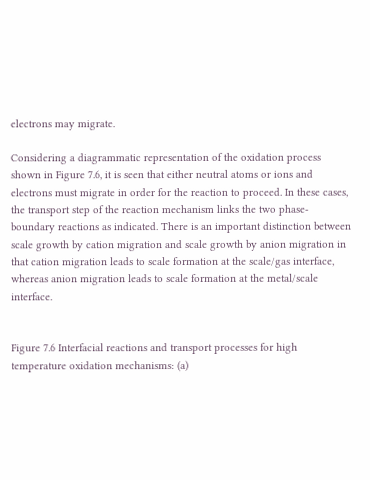electrons may migrate.

Considering a diagrammatic representation of the oxidation process shown in Figure 7.6, it is seen that either neutral atoms or ions and electrons must migrate in order for the reaction to proceed. In these cases, the transport step of the reaction mechanism links the two phase‐boundary reactions as indicated. There is an important distinction between scale growth by cation migration and scale growth by anion migration in that cation migration leads to scale formation at the scale/gas interface, whereas anion migration leads to scale formation at the metal/scale interface.


Figure 7.6 Interfacial reactions and transport processes for high temperature oxidation mechanisms: (a)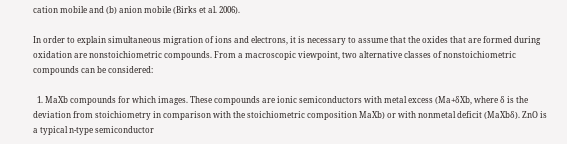cation mobile and (b) anion mobile (Birks et al. 2006).

In order to explain simultaneous migration of ions and electrons, it is necessary to assume that the oxides that are formed during oxidation are nonstoichiometric compounds. From a macroscopic viewpoint, two alternative classes of nonstoichiometric compounds can be considered:

  1. MaXb compounds for which images. These compounds are ionic semiconductors with metal excess (Ma+δXb, where δ is the deviation from stoichiometry in comparison with the stoichiometric composition MaXb) or with nonmetal deficit (MaXbδ). ZnO is a typical n‐type semiconductor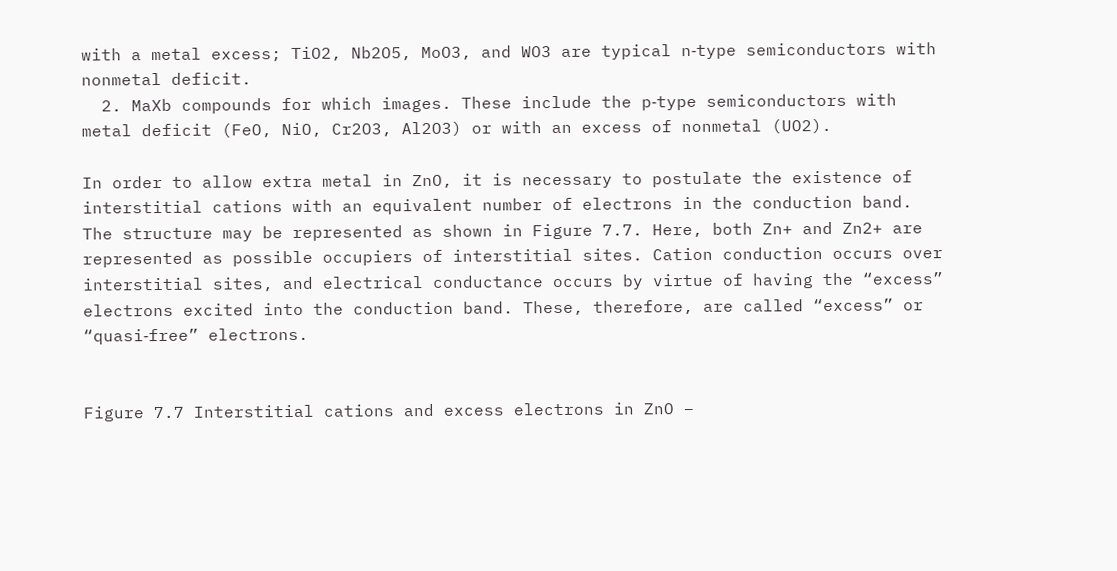with a metal excess; TiO2, Nb2O5, MoO3, and WO3 are typical n‐type semiconductors with nonmetal deficit.
  2. MaXb compounds for which images. These include the p‐type semiconductors with metal deficit (FeO, NiO, Cr2O3, Al2O3) or with an excess of nonmetal (UO2).

In order to allow extra metal in ZnO, it is necessary to postulate the existence of interstitial cations with an equivalent number of electrons in the conduction band. The structure may be represented as shown in Figure 7.7. Here, both Zn+ and Zn2+ are represented as possible occupiers of interstitial sites. Cation conduction occurs over interstitial sites, and electrical conductance occurs by virtue of having the “excess” electrons excited into the conduction band. These, therefore, are called “excess” or “quasi‐free” electrons.


Figure 7.7 Interstitial cations and excess electrons in ZnO –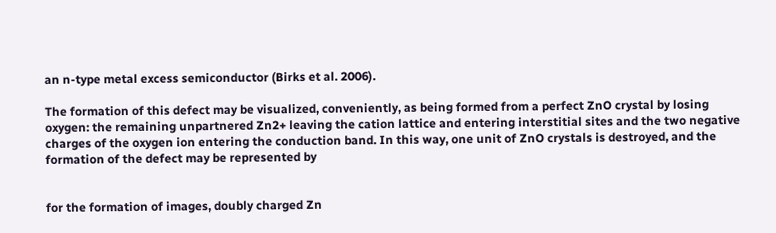an n‐type metal excess semiconductor (Birks et al. 2006).

The formation of this defect may be visualized, conveniently, as being formed from a perfect ZnO crystal by losing oxygen: the remaining unpartnered Zn2+ leaving the cation lattice and entering interstitial sites and the two negative charges of the oxygen ion entering the conduction band. In this way, one unit of ZnO crystals is destroyed, and the formation of the defect may be represented by


for the formation of images, doubly charged Zn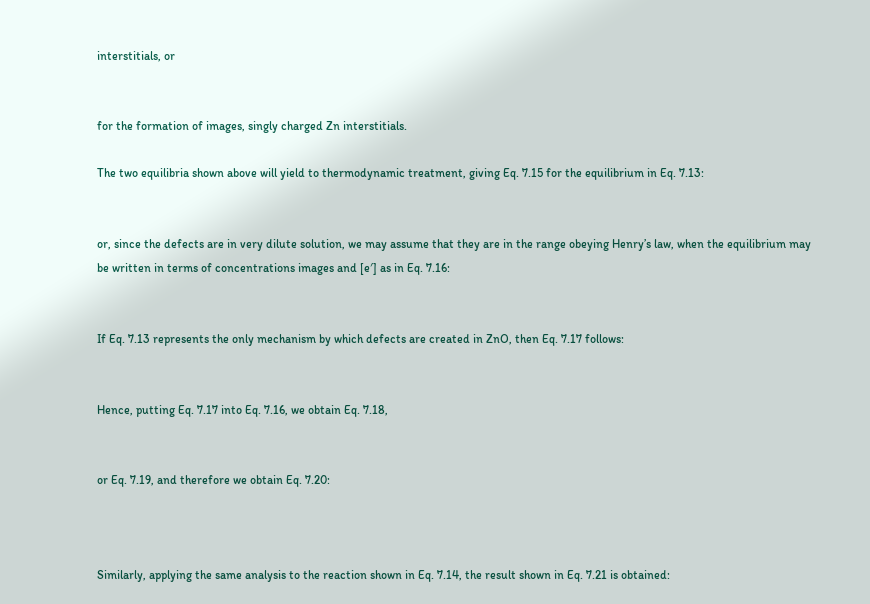interstitials, or


for the formation of images, singly charged Zn interstitials.

The two equilibria shown above will yield to thermodynamic treatment, giving Eq. 7.15 for the equilibrium in Eq. 7.13:


or, since the defects are in very dilute solution, we may assume that they are in the range obeying Henry’s law, when the equilibrium may be written in terms of concentrations images and [e′] as in Eq. 7.16:


If Eq. 7.13 represents the only mechanism by which defects are created in ZnO, then Eq. 7.17 follows:


Hence, putting Eq. 7.17 into Eq. 7.16, we obtain Eq. 7.18,


or Eq. 7.19, and therefore we obtain Eq. 7.20:



Similarly, applying the same analysis to the reaction shown in Eq. 7.14, the result shown in Eq. 7.21 is obtained: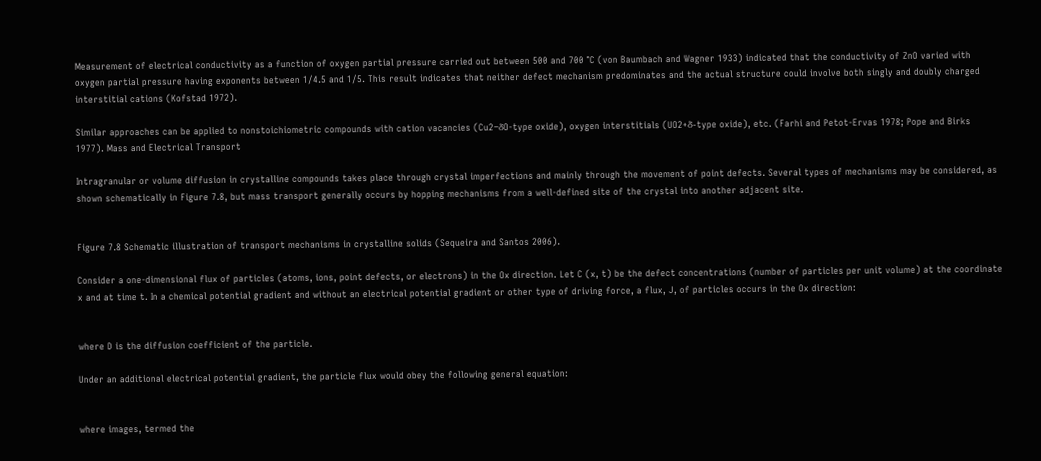Measurement of electrical conductivity as a function of oxygen partial pressure carried out between 500 and 700 °C (von Baumbach and Wagner 1933) indicated that the conductivity of ZnO varied with oxygen partial pressure having exponents between 1/4.5 and 1/5. This result indicates that neither defect mechanism predominates and the actual structure could involve both singly and doubly charged interstitial cations (Kofstad 1972).

Similar approaches can be applied to nonstoichiometric compounds with cation vacancies (Cu2−δO‐type oxide), oxygen interstitials (UO2+δ‐type oxide), etc. (Farhi and Petot‐Ervas 1978; Pope and Birks 1977). Mass and Electrical Transport

Intragranular or volume diffusion in crystalline compounds takes place through crystal imperfections and mainly through the movement of point defects. Several types of mechanisms may be considered, as shown schematically in Figure 7.8, but mass transport generally occurs by hopping mechanisms from a well‐defined site of the crystal into another adjacent site.


Figure 7.8 Schematic illustration of transport mechanisms in crystalline solids (Sequeira and Santos 2006).

Consider a one‐dimensional flux of particles (atoms, ions, point defects, or electrons) in the Ox direction. Let C (x, t) be the defect concentrations (number of particles per unit volume) at the coordinate x and at time t. In a chemical potential gradient and without an electrical potential gradient or other type of driving force, a flux, J, of particles occurs in the Ox direction:


where D is the diffusion coefficient of the particle.

Under an additional electrical potential gradient, the particle flux would obey the following general equation:


where images, termed the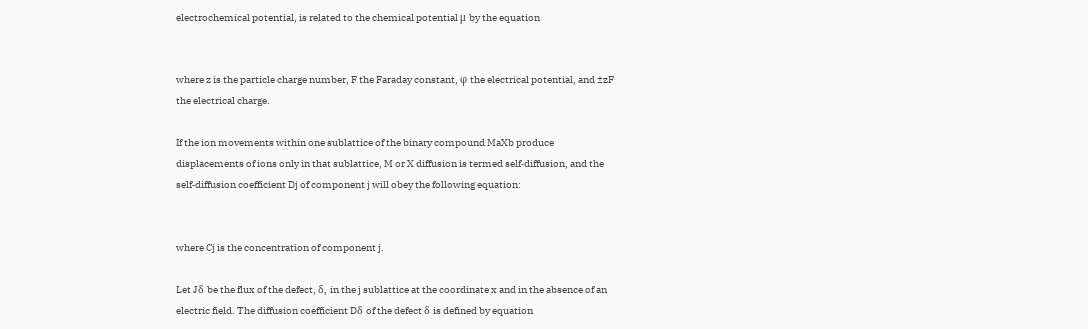electrochemical potential, is related to the chemical potential μ by the equation


where z is the particle charge number, F the Faraday constant, φ the electrical potential, and ±zF the electrical charge.

If the ion movements within one sublattice of the binary compound MaXb produce displacements of ions only in that sublattice, M or X diffusion is termed self‐diffusion, and the self‐diffusion coefficient Dj of component j will obey the following equation:


where Cj is the concentration of component j.

Let Jδ be the flux of the defect, δ, in the j sublattice at the coordinate x and in the absence of an electric field. The diffusion coefficient Dδ of the defect δ is defined by equation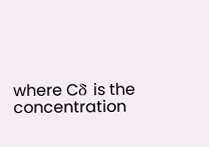where Cδ is the concentration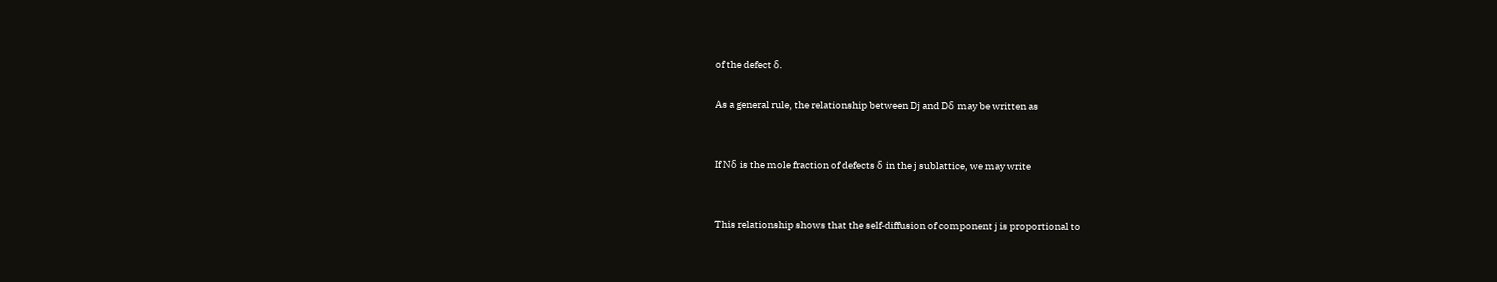of the defect δ.

As a general rule, the relationship between Dj and Dδ may be written as


If Nδ is the mole fraction of defects δ in the j sublattice, we may write


This relationship shows that the self‐diffusion of component j is proportional to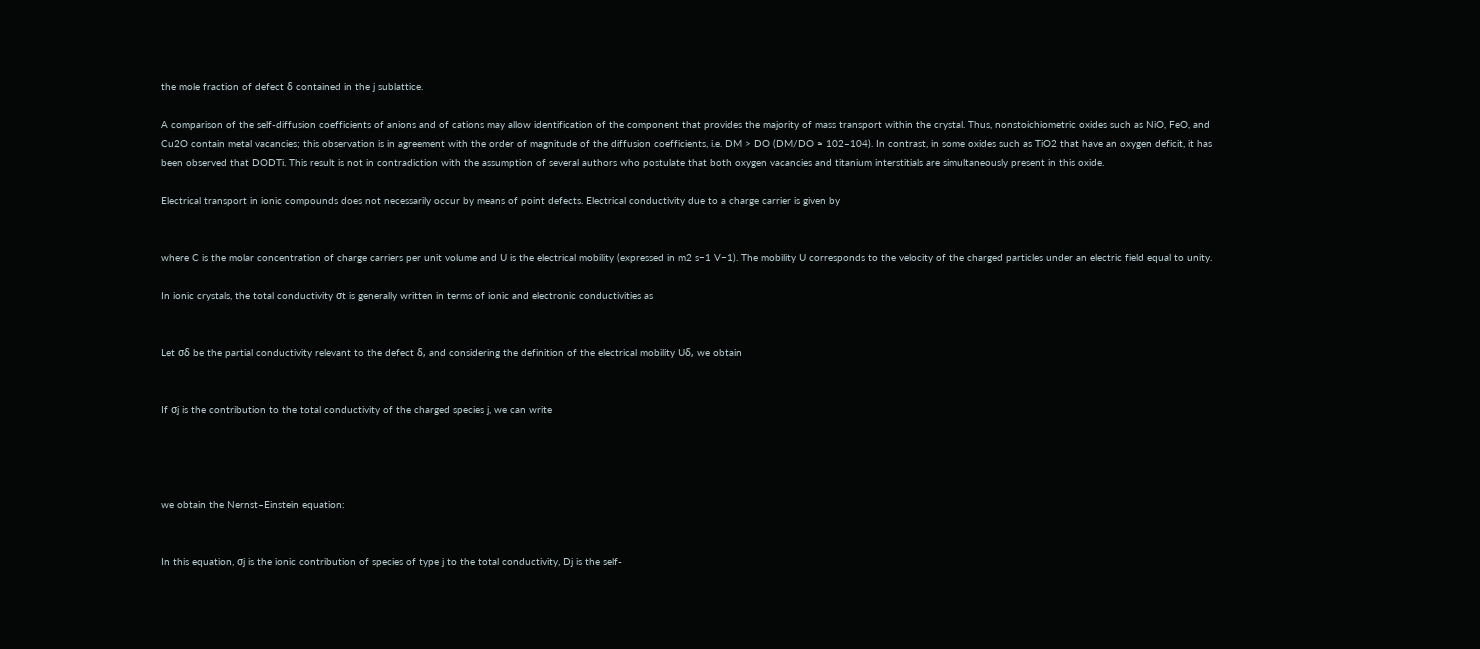the mole fraction of defect δ contained in the j sublattice.

A comparison of the self‐diffusion coefficients of anions and of cations may allow identification of the component that provides the majority of mass transport within the crystal. Thus, nonstoichiometric oxides such as NiO, FeO, and Cu2O contain metal vacancies; this observation is in agreement with the order of magnitude of the diffusion coefficients, i.e. DM > DO (DM/DO ≈ 102–104). In contrast, in some oxides such as TiO2 that have an oxygen deficit, it has been observed that DODTi. This result is not in contradiction with the assumption of several authors who postulate that both oxygen vacancies and titanium interstitials are simultaneously present in this oxide.

Electrical transport in ionic compounds does not necessarily occur by means of point defects. Electrical conductivity due to a charge carrier is given by


where C is the molar concentration of charge carriers per unit volume and U is the electrical mobility (expressed in m2 s−1 V−1). The mobility U corresponds to the velocity of the charged particles under an electric field equal to unity.

In ionic crystals, the total conductivity σt is generally written in terms of ionic and electronic conductivities as


Let σδ be the partial conductivity relevant to the defect δ, and considering the definition of the electrical mobility Uδ, we obtain


If σj is the contribution to the total conductivity of the charged species j, we can write




we obtain the Nernst–Einstein equation:


In this equation, σj is the ionic contribution of species of type j to the total conductivity, Dj is the self‐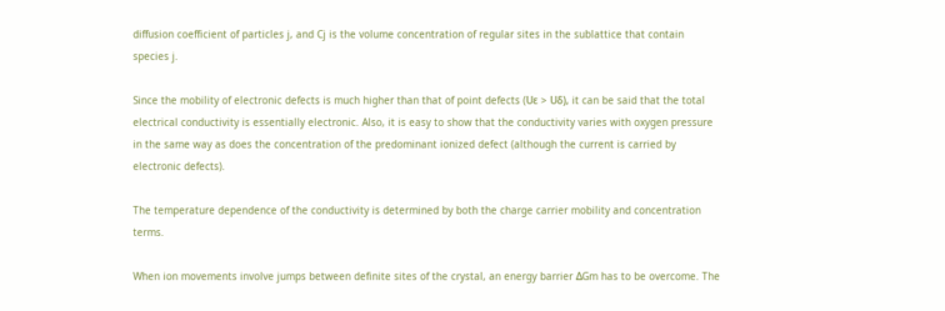diffusion coefficient of particles j, and Cj is the volume concentration of regular sites in the sublattice that contain species j.

Since the mobility of electronic defects is much higher than that of point defects (Uε > Uδ), it can be said that the total electrical conductivity is essentially electronic. Also, it is easy to show that the conductivity varies with oxygen pressure in the same way as does the concentration of the predominant ionized defect (although the current is carried by electronic defects).

The temperature dependence of the conductivity is determined by both the charge carrier mobility and concentration terms.

When ion movements involve jumps between definite sites of the crystal, an energy barrier ΔGm has to be overcome. The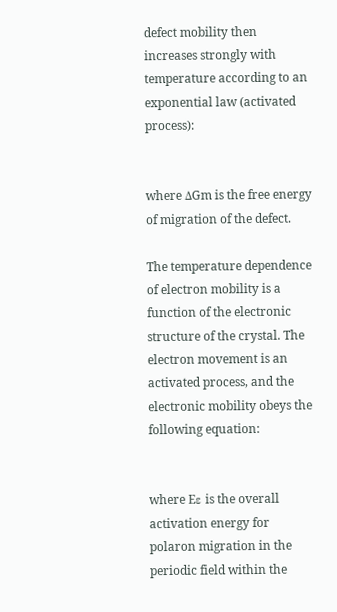defect mobility then increases strongly with temperature according to an exponential law (activated process):


where ΔGm is the free energy of migration of the defect.

The temperature dependence of electron mobility is a function of the electronic structure of the crystal. The electron movement is an activated process, and the electronic mobility obeys the following equation:


where Eε is the overall activation energy for polaron migration in the periodic field within the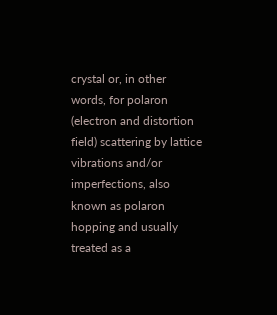crystal or, in other words, for polaron (electron and distortion field) scattering by lattice vibrations and/or imperfections, also known as polaron hopping and usually treated as a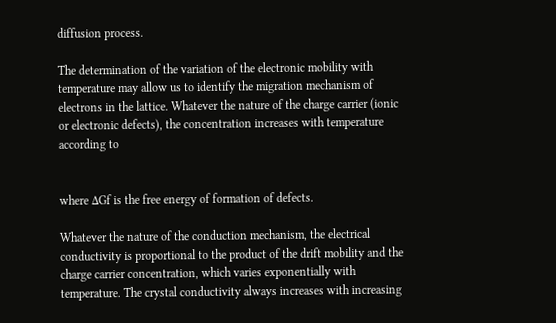diffusion process.

The determination of the variation of the electronic mobility with temperature may allow us to identify the migration mechanism of electrons in the lattice. Whatever the nature of the charge carrier (ionic or electronic defects), the concentration increases with temperature according to


where ΔGf is the free energy of formation of defects.

Whatever the nature of the conduction mechanism, the electrical conductivity is proportional to the product of the drift mobility and the charge carrier concentration, which varies exponentially with temperature. The crystal conductivity always increases with increasing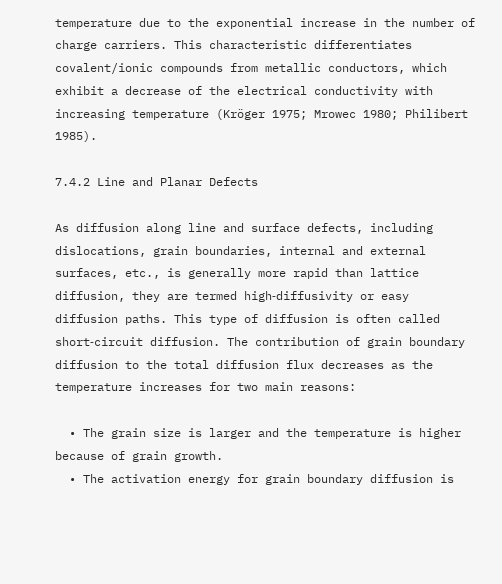temperature due to the exponential increase in the number of charge carriers. This characteristic differentiates covalent/ionic compounds from metallic conductors, which exhibit a decrease of the electrical conductivity with increasing temperature (Kröger 1975; Mrowec 1980; Philibert 1985).

7.4.2 Line and Planar Defects

As diffusion along line and surface defects, including dislocations, grain boundaries, internal and external surfaces, etc., is generally more rapid than lattice diffusion, they are termed high‐diffusivity or easy diffusion paths. This type of diffusion is often called short‐circuit diffusion. The contribution of grain boundary diffusion to the total diffusion flux decreases as the temperature increases for two main reasons:

  • The grain size is larger and the temperature is higher because of grain growth.
  • The activation energy for grain boundary diffusion is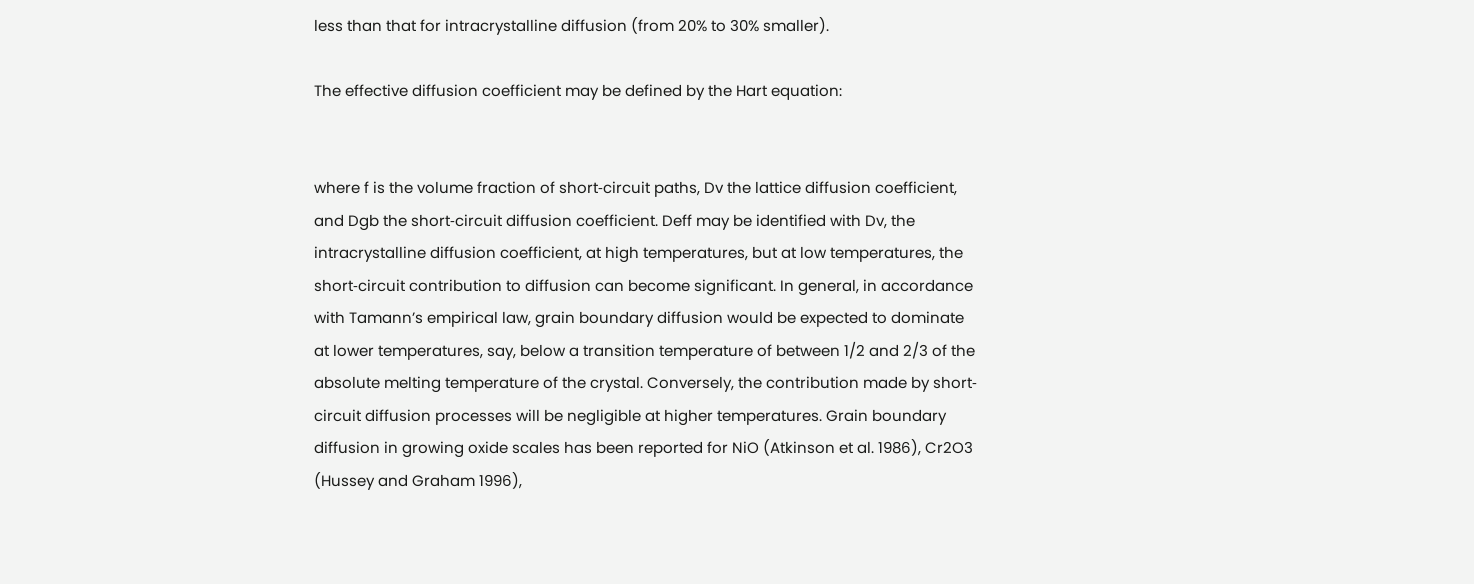less than that for intracrystalline diffusion (from 20% to 30% smaller).

The effective diffusion coefficient may be defined by the Hart equation:


where f is the volume fraction of short‐circuit paths, Dv the lattice diffusion coefficient, and Dgb the short‐circuit diffusion coefficient. Deff may be identified with Dv, the intracrystalline diffusion coefficient, at high temperatures, but at low temperatures, the short‐circuit contribution to diffusion can become significant. In general, in accordance with Tamann’s empirical law, grain boundary diffusion would be expected to dominate at lower temperatures, say, below a transition temperature of between 1/2 and 2/3 of the absolute melting temperature of the crystal. Conversely, the contribution made by short‐circuit diffusion processes will be negligible at higher temperatures. Grain boundary diffusion in growing oxide scales has been reported for NiO (Atkinson et al. 1986), Cr2O3 (Hussey and Graham 1996),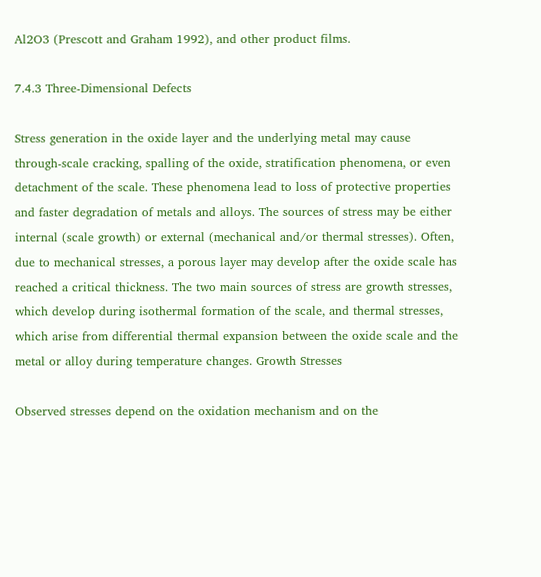Al2O3 (Prescott and Graham 1992), and other product films.

7.4.3 Three‐Dimensional Defects

Stress generation in the oxide layer and the underlying metal may cause through‐scale cracking, spalling of the oxide, stratification phenomena, or even detachment of the scale. These phenomena lead to loss of protective properties and faster degradation of metals and alloys. The sources of stress may be either internal (scale growth) or external (mechanical and/or thermal stresses). Often, due to mechanical stresses, a porous layer may develop after the oxide scale has reached a critical thickness. The two main sources of stress are growth stresses, which develop during isothermal formation of the scale, and thermal stresses, which arise from differential thermal expansion between the oxide scale and the metal or alloy during temperature changes. Growth Stresses

Observed stresses depend on the oxidation mechanism and on the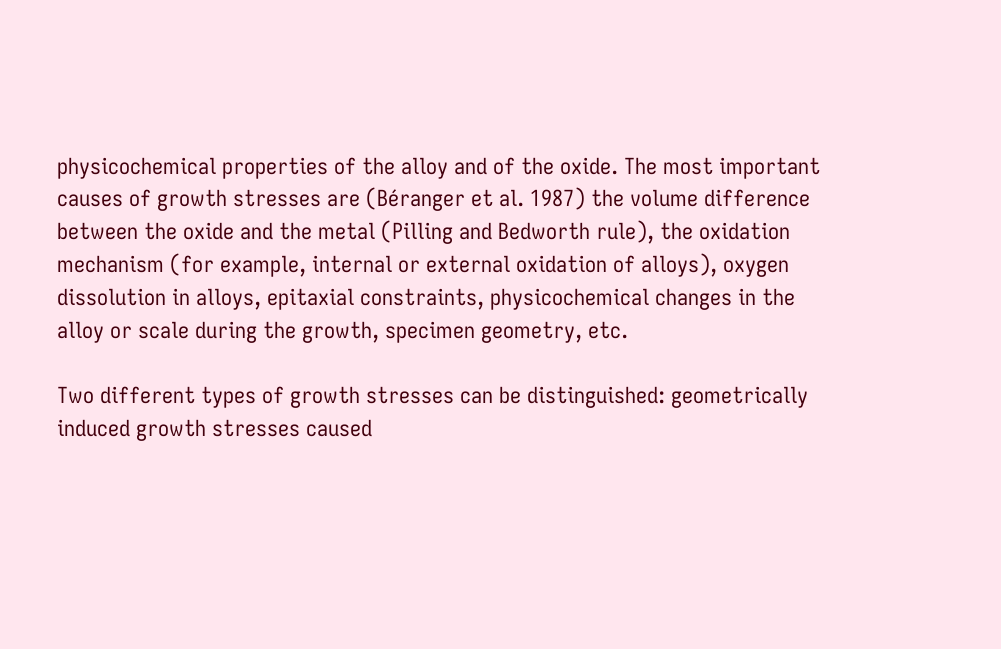physicochemical properties of the alloy and of the oxide. The most important causes of growth stresses are (Béranger et al. 1987) the volume difference between the oxide and the metal (Pilling and Bedworth rule), the oxidation mechanism (for example, internal or external oxidation of alloys), oxygen dissolution in alloys, epitaxial constraints, physicochemical changes in the alloy or scale during the growth, specimen geometry, etc.

Two different types of growth stresses can be distinguished: geometrically induced growth stresses caused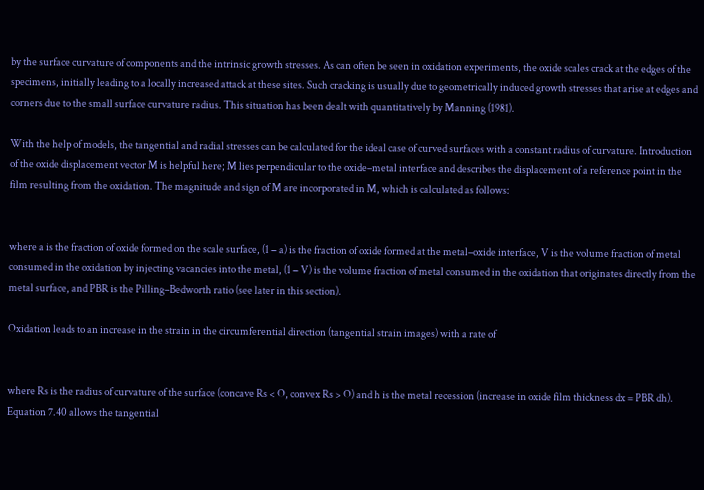by the surface curvature of components and the intrinsic growth stresses. As can often be seen in oxidation experiments, the oxide scales crack at the edges of the specimens, initially leading to a locally increased attack at these sites. Such cracking is usually due to geometrically induced growth stresses that arise at edges and corners due to the small surface curvature radius. This situation has been dealt with quantitatively by Manning (1981).

With the help of models, the tangential and radial stresses can be calculated for the ideal case of curved surfaces with a constant radius of curvature. Introduction of the oxide displacement vector M is helpful here; M lies perpendicular to the oxide–metal interface and describes the displacement of a reference point in the film resulting from the oxidation. The magnitude and sign of M are incorporated in M, which is calculated as follows:


where a is the fraction of oxide formed on the scale surface, (1 − a) is the fraction of oxide formed at the metal–oxide interface, V is the volume fraction of metal consumed in the oxidation by injecting vacancies into the metal, (1 − V) is the volume fraction of metal consumed in the oxidation that originates directly from the metal surface, and PBR is the Pilling–Bedworth ratio (see later in this section).

Oxidation leads to an increase in the strain in the circumferential direction (tangential strain images) with a rate of


where Rs is the radius of curvature of the surface (concave Rs < O, convex Rs > O) and h is the metal recession (increase in oxide film thickness dx = PBR dh). Equation 7.40 allows the tangential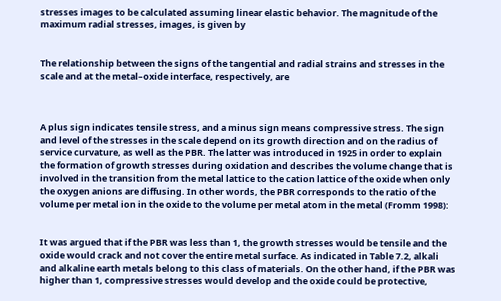stresses images to be calculated assuming linear elastic behavior. The magnitude of the maximum radial stresses, images, is given by


The relationship between the signs of the tangential and radial strains and stresses in the scale and at the metal–oxide interface, respectively, are



A plus sign indicates tensile stress, and a minus sign means compressive stress. The sign and level of the stresses in the scale depend on its growth direction and on the radius of service curvature, as well as the PBR. The latter was introduced in 1925 in order to explain the formation of growth stresses during oxidation and describes the volume change that is involved in the transition from the metal lattice to the cation lattice of the oxide when only the oxygen anions are diffusing. In other words, the PBR corresponds to the ratio of the volume per metal ion in the oxide to the volume per metal atom in the metal (Fromm 1998):


It was argued that if the PBR was less than 1, the growth stresses would be tensile and the oxide would crack and not cover the entire metal surface. As indicated in Table 7.2, alkali and alkaline earth metals belong to this class of materials. On the other hand, if the PBR was higher than 1, compressive stresses would develop and the oxide could be protective,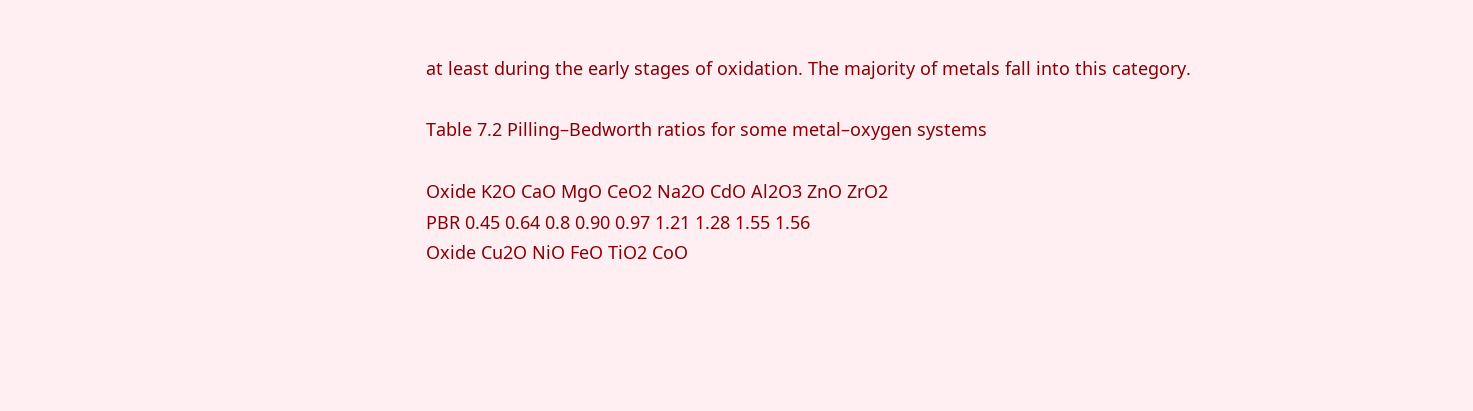at least during the early stages of oxidation. The majority of metals fall into this category.

Table 7.2 Pilling–Bedworth ratios for some metal–oxygen systems

Oxide K2O CaO MgO CeO2 Na2O CdO Al2O3 ZnO ZrO2
PBR 0.45 0.64 0.8 0.90 0.97 1.21 1.28 1.55 1.56
Oxide Cu2O NiO FeO TiO2 CoO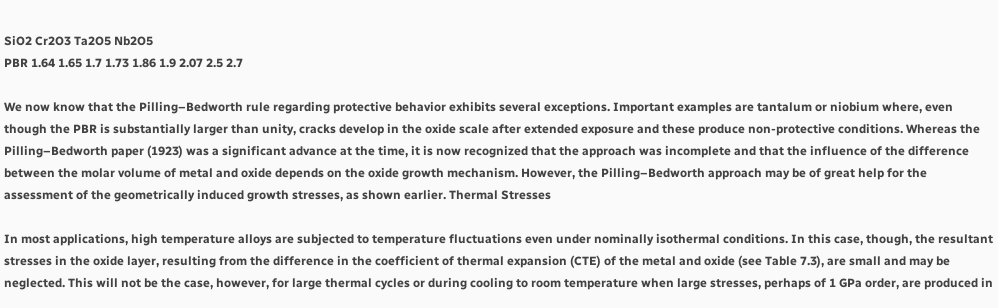SiO2 Cr2O3 Ta2O5 Nb2O5
PBR 1.64 1.65 1.7 1.73 1.86 1.9 2.07 2.5 2.7

We now know that the Pilling–Bedworth rule regarding protective behavior exhibits several exceptions. Important examples are tantalum or niobium where, even though the PBR is substantially larger than unity, cracks develop in the oxide scale after extended exposure and these produce non‐protective conditions. Whereas the Pilling–Bedworth paper (1923) was a significant advance at the time, it is now recognized that the approach was incomplete and that the influence of the difference between the molar volume of metal and oxide depends on the oxide growth mechanism. However, the Pilling–Bedworth approach may be of great help for the assessment of the geometrically induced growth stresses, as shown earlier. Thermal Stresses

In most applications, high temperature alloys are subjected to temperature fluctuations even under nominally isothermal conditions. In this case, though, the resultant stresses in the oxide layer, resulting from the difference in the coefficient of thermal expansion (CTE) of the metal and oxide (see Table 7.3), are small and may be neglected. This will not be the case, however, for large thermal cycles or during cooling to room temperature when large stresses, perhaps of 1 GPa order, are produced in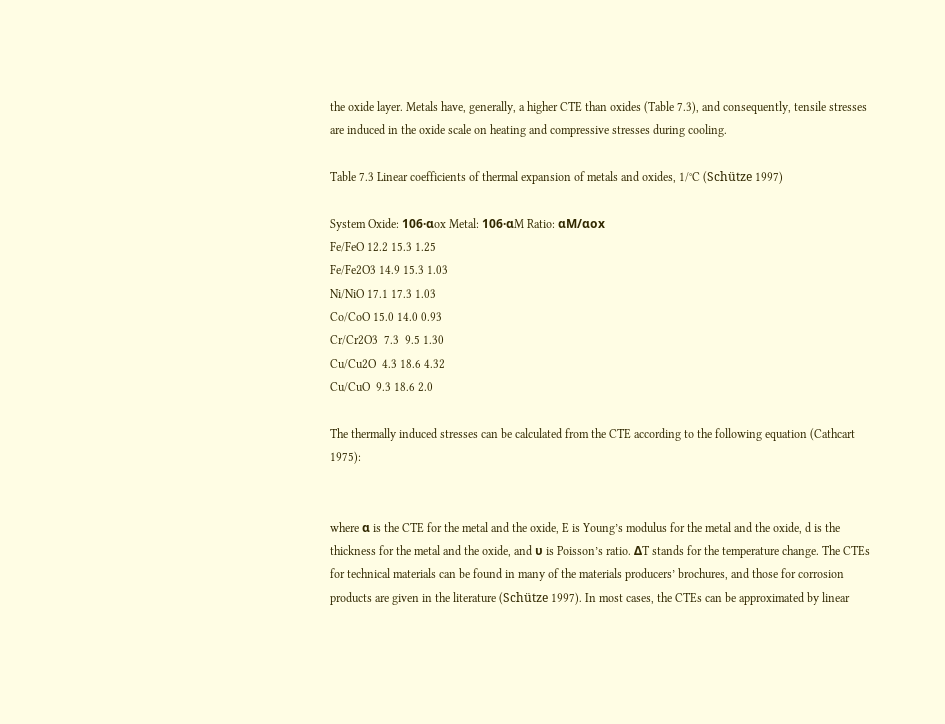the oxide layer. Metals have, generally, a higher CTE than oxides (Table 7.3), and consequently, tensile stresses are induced in the oxide scale on heating and compressive stresses during cooling.

Table 7.3 Linear coefficients of thermal expansion of metals and oxides, 1/°C (Schütze 1997)

System Oxide: 106·αox Metal: 106·αM Ratio: αM/αox
Fe/FeO 12.2 15.3 1.25
Fe/Fe2O3 14.9 15.3 1.03
Ni/NiO 17.1 17.3 1.03
Co/CoO 15.0 14.0 0.93
Cr/Cr2O3  7.3  9.5 1.30
Cu/Cu2O  4.3 18.6 4.32
Cu/CuO  9.3 18.6 2.0

The thermally induced stresses can be calculated from the CTE according to the following equation (Cathcart 1975):


where α is the CTE for the metal and the oxide, E is Young’s modulus for the metal and the oxide, d is the thickness for the metal and the oxide, and υ is Poisson’s ratio. ΔT stands for the temperature change. The CTEs for technical materials can be found in many of the materials producers’ brochures, and those for corrosion products are given in the literature (Schütze 1997). In most cases, the CTEs can be approximated by linear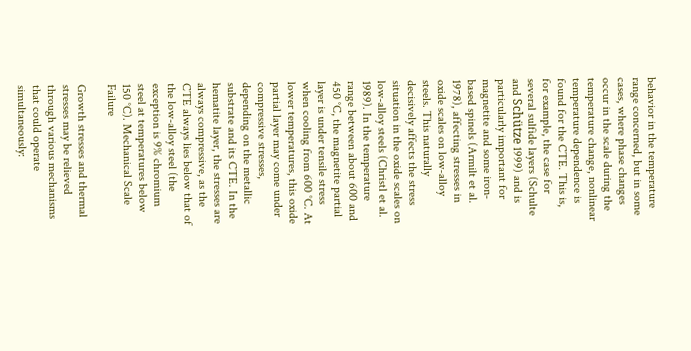behavior in the temperature range concerned, but in some cases, where phase changes occur in the scale during the temperature change, nonlinear temperature dependence is found for the CTE. This is, for example, the case for several sulfide layers (Schulte and Schütze 1999) and is particularly important for magnetite and some iron‐based spinels (Armilt et al. 1978), affecting stresses in oxide scales on low‐alloy steels. This naturally decisively affects the stress situation in the oxide scales on low‐alloy steels (Christl et al. 1989). In the temperature range between about 600 and 450 °C, the magnetite partial layer is under tensile stress when cooling from 600 °C. At lower temperatures, this oxide partial layer may come under compressive stresses, depending on the metallic substrate and its CTE. In the hematite layer, the stresses are always compressive, as the CTE always lies below that of the low‐alloy steel (the exception is 9% chromium steel at temperatures below 150 °C). Mechanical Scale Failure

Growth stresses and thermal stresses may be relieved through various mechanisms that could operate simultaneously: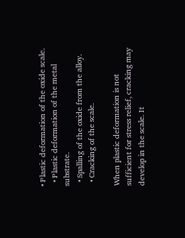• Plastic deformation of the oxide scale.
  • Plastic deformation of the metal substrate.
  • Spalling of the oxide from the alloy.
  • Cracking of the scale.

When plastic deformation is not sufficient for stress relief, cracking may develop in the scale. It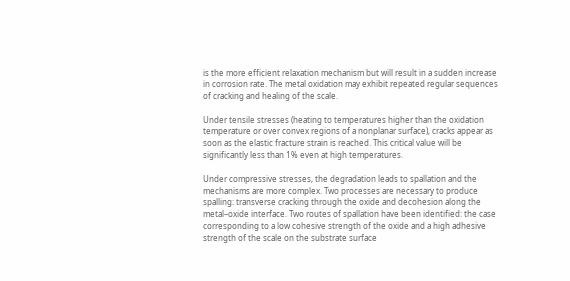is the more efficient relaxation mechanism but will result in a sudden increase in corrosion rate. The metal oxidation may exhibit repeated regular sequences of cracking and healing of the scale.

Under tensile stresses (heating to temperatures higher than the oxidation temperature or over convex regions of a nonplanar surface), cracks appear as soon as the elastic fracture strain is reached. This critical value will be significantly less than 1% even at high temperatures.

Under compressive stresses, the degradation leads to spallation and the mechanisms are more complex. Two processes are necessary to produce spalling: transverse cracking through the oxide and decohesion along the metal–oxide interface. Two routes of spallation have been identified: the case corresponding to a low cohesive strength of the oxide and a high adhesive strength of the scale on the substrate surface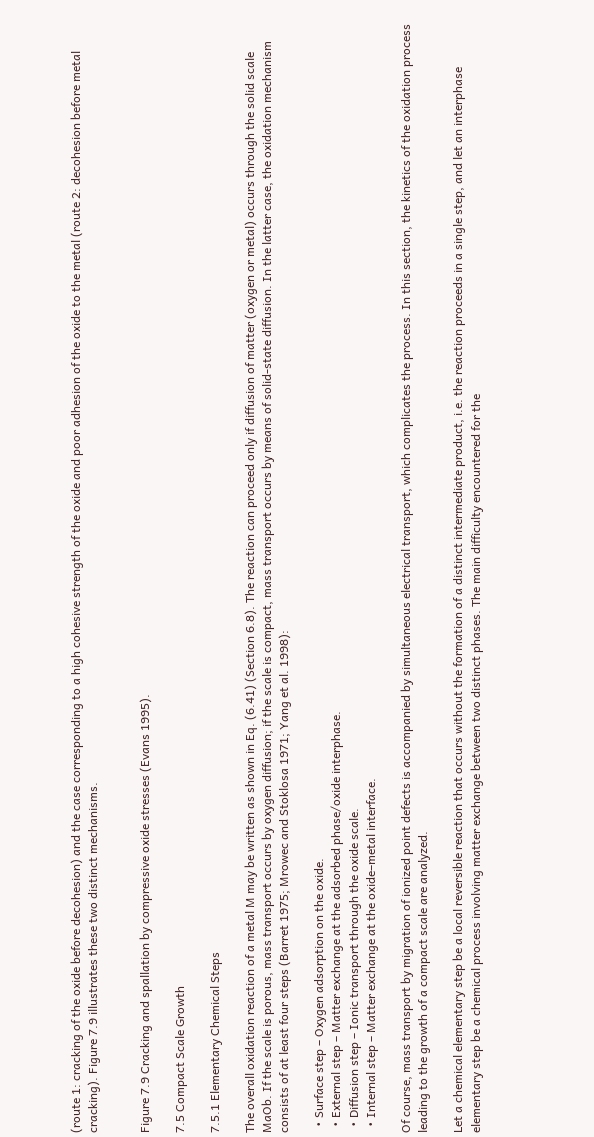(route 1: cracking of the oxide before decohesion) and the case corresponding to a high cohesive strength of the oxide and poor adhesion of the oxide to the metal (route 2: decohesion before metal cracking). Figure 7.9 illustrates these two distinct mechanisms.


Figure 7.9 Cracking and spallation by compressive oxide stresses (Evans 1995).

7.5 Compact Scale Growth

7.5.1 Elementary Chemical Steps

The overall oxidation reaction of a metal M may be written as shown in Eq. (6.41) (Section 6.8). The reaction can proceed only if diffusion of matter (oxygen or metal) occurs through the solid scale MaOb. If the scale is porous, mass transport occurs by oxygen diffusion; if the scale is compact, mass transport occurs by means of solid‐state diffusion. In the latter case, the oxidation mechanism consists of at least four steps (Barret 1975; Mrowec and Stoklosa 1971; Yang et al. 1998):

  • Surface step – Oxygen adsorption on the oxide.
  • External step – Matter exchange at the adsorbed phase/oxide interphase.
  • Diffusion step – Ionic transport through the oxide scale.
  • Internal step – Matter exchange at the oxide–metal interface.

Of course, mass transport by migration of ionized point defects is accompanied by simultaneous electrical transport, which complicates the process. In this section, the kinetics of the oxidation process leading to the growth of a compact scale are analyzed.

Let a chemical elementary step be a local reversible reaction that occurs without the formation of a distinct intermediate product, i.e. the reaction proceeds in a single step, and let an interphase elementary step be a chemical process involving matter exchange between two distinct phases. The main difficulty encountered for the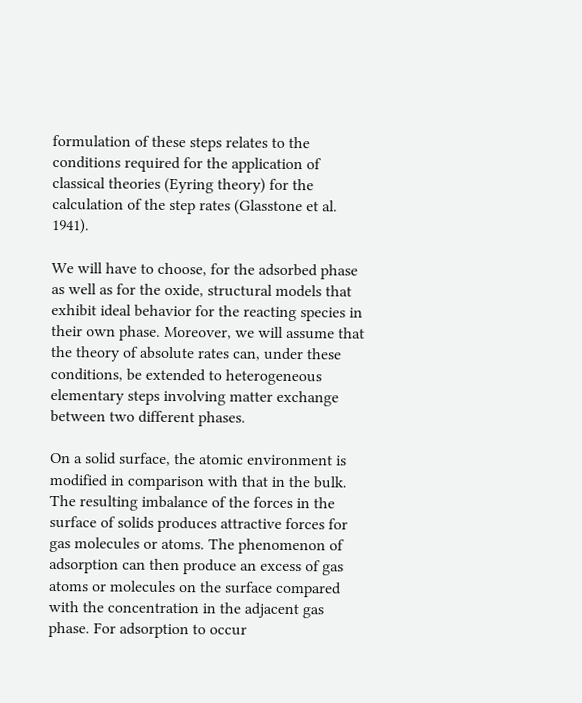formulation of these steps relates to the conditions required for the application of classical theories (Eyring theory) for the calculation of the step rates (Glasstone et al. 1941).

We will have to choose, for the adsorbed phase as well as for the oxide, structural models that exhibit ideal behavior for the reacting species in their own phase. Moreover, we will assume that the theory of absolute rates can, under these conditions, be extended to heterogeneous elementary steps involving matter exchange between two different phases.

On a solid surface, the atomic environment is modified in comparison with that in the bulk. The resulting imbalance of the forces in the surface of solids produces attractive forces for gas molecules or atoms. The phenomenon of adsorption can then produce an excess of gas atoms or molecules on the surface compared with the concentration in the adjacent gas phase. For adsorption to occur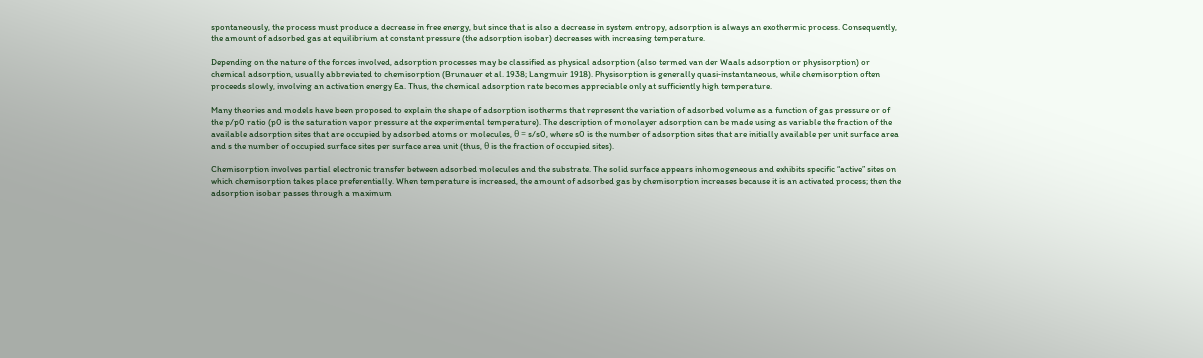spontaneously, the process must produce a decrease in free energy, but since that is also a decrease in system entropy, adsorption is always an exothermic process. Consequently, the amount of adsorbed gas at equilibrium at constant pressure (the adsorption isobar) decreases with increasing temperature.

Depending on the nature of the forces involved, adsorption processes may be classified as physical adsorption (also termed van der Waals adsorption or physisorption) or chemical adsorption, usually abbreviated to chemisorption (Brunauer et al. 1938; Langmuir 1918). Physisorption is generally quasi‐instantaneous, while chemisorption often proceeds slowly, involving an activation energy Ea. Thus, the chemical adsorption rate becomes appreciable only at sufficiently high temperature.

Many theories and models have been proposed to explain the shape of adsorption isotherms that represent the variation of adsorbed volume as a function of gas pressure or of the p/p0 ratio (p0 is the saturation vapor pressure at the experimental temperature). The description of monolayer adsorption can be made using as variable the fraction of the available adsorption sites that are occupied by adsorbed atoms or molecules, θ = s/s0, where s0 is the number of adsorption sites that are initially available per unit surface area and s the number of occupied surface sites per surface area unit (thus, θ is the fraction of occupied sites).

Chemisorption involves partial electronic transfer between adsorbed molecules and the substrate. The solid surface appears inhomogeneous and exhibits specific “active” sites on which chemisorption takes place preferentially. When temperature is increased, the amount of adsorbed gas by chemisorption increases because it is an activated process; then the adsorption isobar passes through a maximum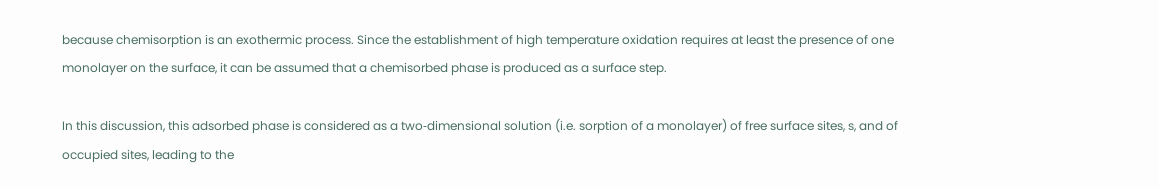because chemisorption is an exothermic process. Since the establishment of high temperature oxidation requires at least the presence of one monolayer on the surface, it can be assumed that a chemisorbed phase is produced as a surface step.

In this discussion, this adsorbed phase is considered as a two‐dimensional solution (i.e. sorption of a monolayer) of free surface sites, s, and of occupied sites, leading to the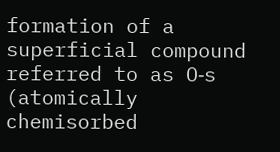formation of a superficial compound referred to as O‐s (atomically chemisorbed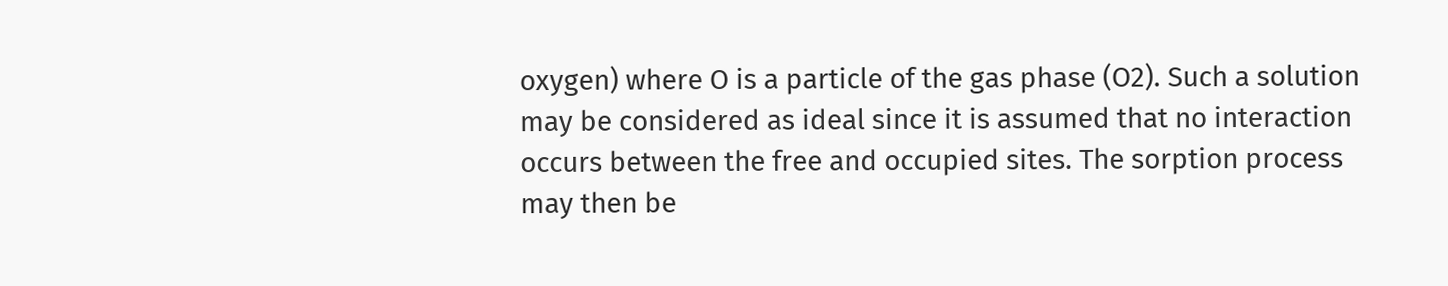oxygen) where O is a particle of the gas phase (O2). Such a solution may be considered as ideal since it is assumed that no interaction occurs between the free and occupied sites. The sorption process may then be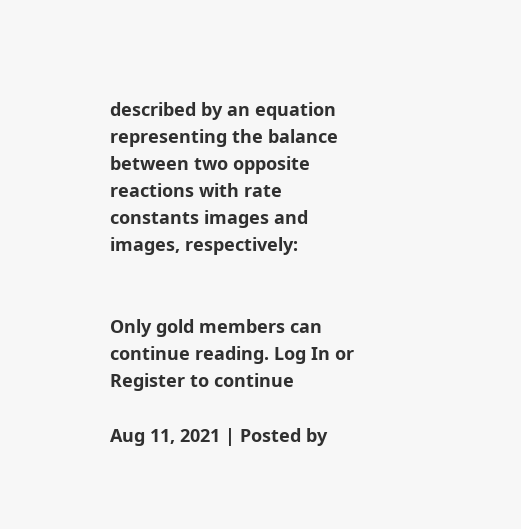described by an equation representing the balance between two opposite reactions with rate constants images and images, respectively:


Only gold members can continue reading. Log In or Register to continue

Aug 11, 2021 | Posted by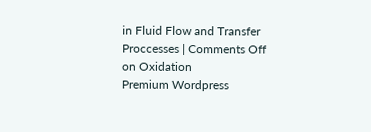in Fluid Flow and Transfer Proccesses | Comments Off on Oxidation
Premium Wordpress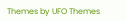Themes by UFO Themes